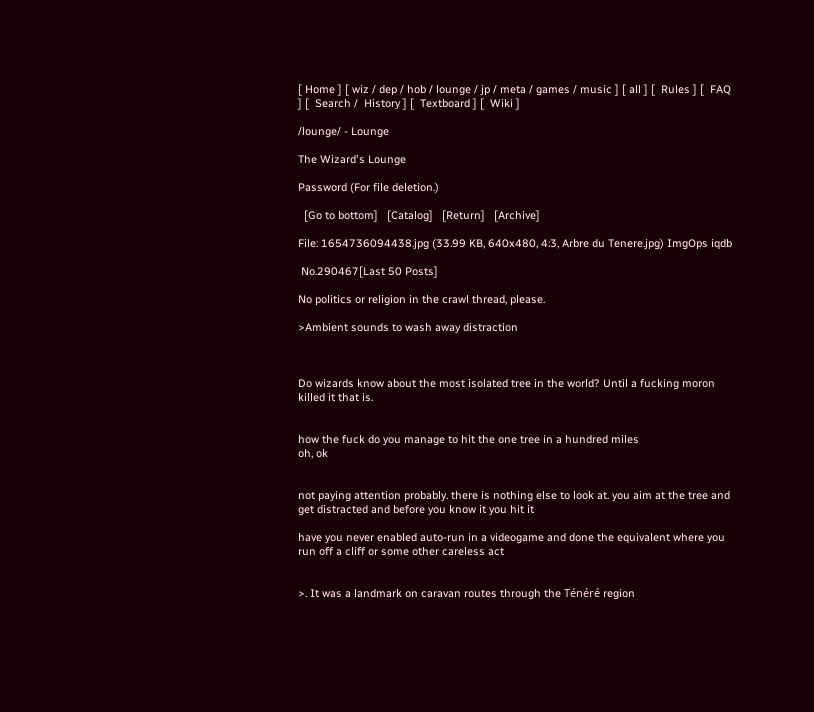[ Home ] [ wiz / dep / hob / lounge / jp / meta / games / music ] [ all ] [  Rules ] [  FAQ ] [  Search /  History ] [  Textboard ] [  Wiki ]

/lounge/ - Lounge

The Wizard's Lounge

Password (For file deletion.)

  [Go to bottom]   [Catalog]   [Return]   [Archive]

File: 1654736094438.jpg (33.99 KB, 640x480, 4:3, Arbre du Tenere.jpg) ImgOps iqdb

 No.290467[Last 50 Posts]

No politics or religion in the crawl thread, please.

>Ambient sounds to wash away distraction



Do wizards know about the most isolated tree in the world? Until a fucking moron killed it that is.


how the fuck do you manage to hit the one tree in a hundred miles
oh, ok


not paying attention probably. there is nothing else to look at. you aim at the tree and get distracted and before you know it you hit it

have you never enabled auto-run in a videogame and done the equivalent where you run off a cliff or some other careless act


>. It was a landmark on caravan routes through the Ténéré region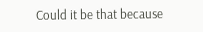Could it be that because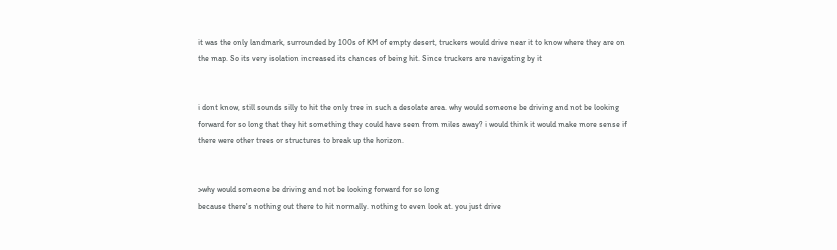it was the only landmark, surrounded by 100s of KM of empty desert, truckers would drive near it to know where they are on the map. So its very isolation increased its chances of being hit. Since truckers are navigating by it


i dont know, still sounds silly to hit the only tree in such a desolate area. why would someone be driving and not be looking forward for so long that they hit something they could have seen from miles away? i would think it would make more sense if there were other trees or structures to break up the horizon.


>why would someone be driving and not be looking forward for so long
because there's nothing out there to hit normally. nothing to even look at. you just drive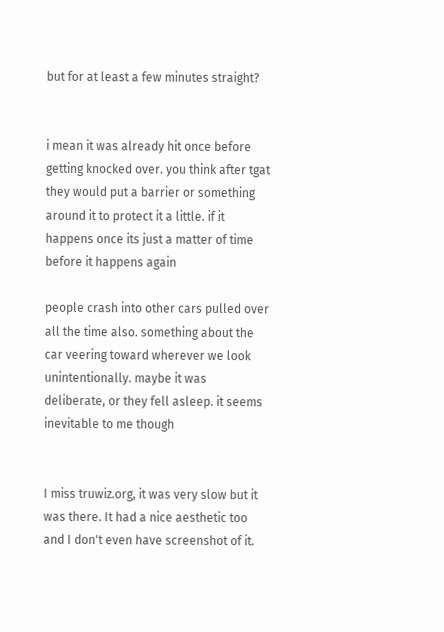but for at least a few minutes straight?


i mean it was already hit once before getting knocked over. you think after tgat they would put a barrier or something around it to protect it a little. if it happens once its just a matter of time before it happens again

people crash into other cars pulled over all the time also. something about the car veering toward wherever we look unintentionally. maybe it was deliberate, or they fell asleep. it seems inevitable to me though


I miss truwiz.org, it was very slow but it was there. It had a nice aesthetic too and I don't even have screenshot of it.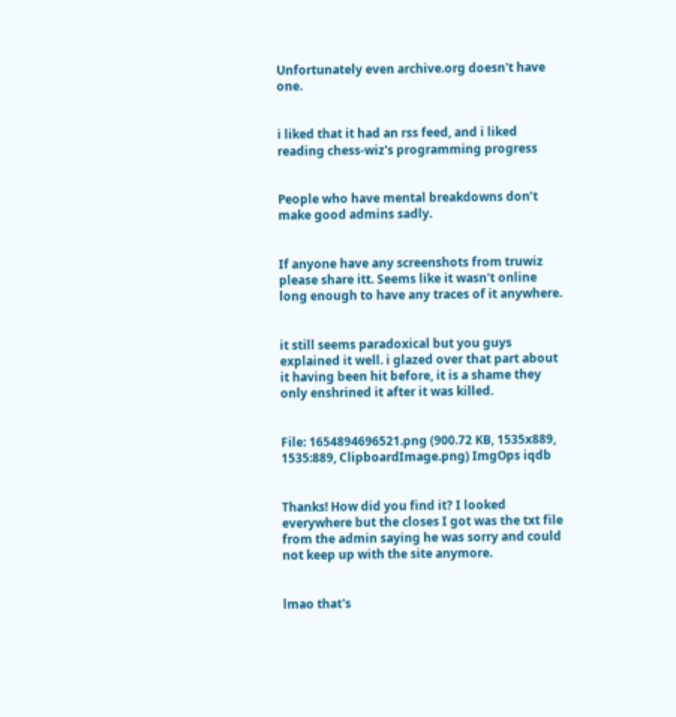Unfortunately even archive.org doesn't have one.


i liked that it had an rss feed, and i liked reading chess-wiz's programming progress


People who have mental breakdowns don’t make good admins sadly.


If anyone have any screenshots from truwiz please share itt. Seems like it wasn't online long enough to have any traces of it anywhere.


it still seems paradoxical but you guys explained it well. i glazed over that part about it having been hit before, it is a shame they only enshrined it after it was killed.


File: 1654894696521.png (900.72 KB, 1535x889, 1535:889, ClipboardImage.png) ImgOps iqdb


Thanks! How did you find it? I looked everywhere but the closes I got was the txt file from the admin saying he was sorry and could not keep up with the site anymore.


lmao that's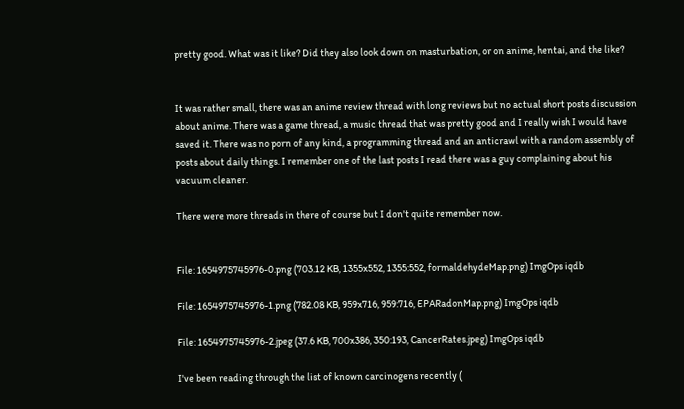pretty good. What was it like? Did they also look down on masturbation, or on anime, hentai, and the like?


It was rather small, there was an anime review thread with long reviews but no actual short posts discussion about anime. There was a game thread, a music thread that was pretty good and I really wish I would have saved it. There was no porn of any kind, a programming thread and an anticrawl with a random assembly of posts about daily things. I remember one of the last posts I read there was a guy complaining about his vacuum cleaner.

There were more threads in there of course but I don't quite remember now.


File: 1654975745976-0.png (703.12 KB, 1355x552, 1355:552, formaldehydeMap.png) ImgOps iqdb

File: 1654975745976-1.png (782.08 KB, 959x716, 959:716, EPARadonMap.png) ImgOps iqdb

File: 1654975745976-2.jpeg (37.6 KB, 700x386, 350:193, CancerRates.jpeg) ImgOps iqdb

I've been reading through the list of known carcinogens recently (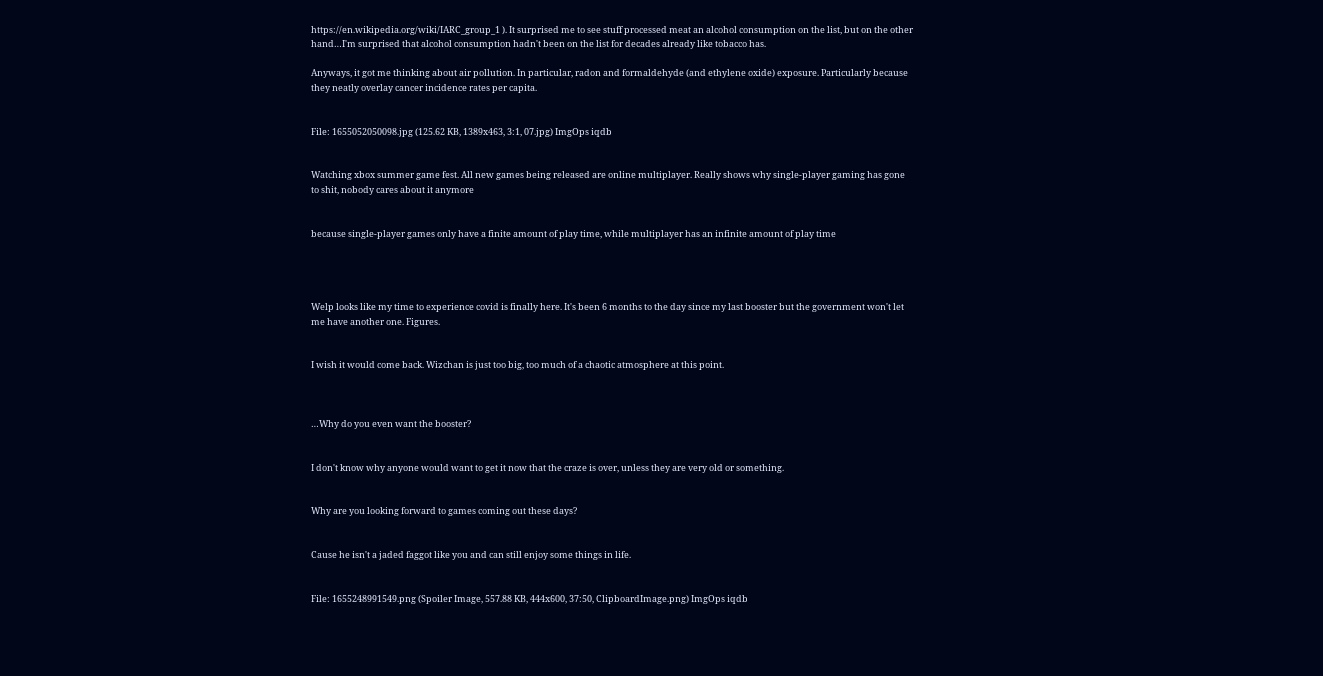https://en.wikipedia.org/wiki/IARC_group_1 ). It surprised me to see stuff processed meat an alcohol consumption on the list, but on the other hand…I'm surprised that alcohol consumption hadn't been on the list for decades already like tobacco has.

Anyways, it got me thinking about air pollution. In particular, radon and formaldehyde (and ethylene oxide) exposure. Particularly because they neatly overlay cancer incidence rates per capita.


File: 1655052050098.jpg (125.62 KB, 1389x463, 3:1, 07.jpg) ImgOps iqdb


Watching xbox summer game fest. All new games being released are online multiplayer. Really shows why single-player gaming has gone to shit, nobody cares about it anymore


because single-player games only have a finite amount of play time, while multiplayer has an infinite amount of play time




Welp looks like my time to experience covid is finally here. It's been 6 months to the day since my last booster but the government won't let me have another one. Figures.


I wish it would come back. Wizchan is just too big, too much of a chaotic atmosphere at this point.



…Why do you even want the booster?


I don't know why anyone would want to get it now that the craze is over, unless they are very old or something.


Why are you looking forward to games coming out these days?


Cause he isn't a jaded faggot like you and can still enjoy some things in life.


File: 1655248991549.png (Spoiler Image, 557.88 KB, 444x600, 37:50, ClipboardImage.png) ImgOps iqdb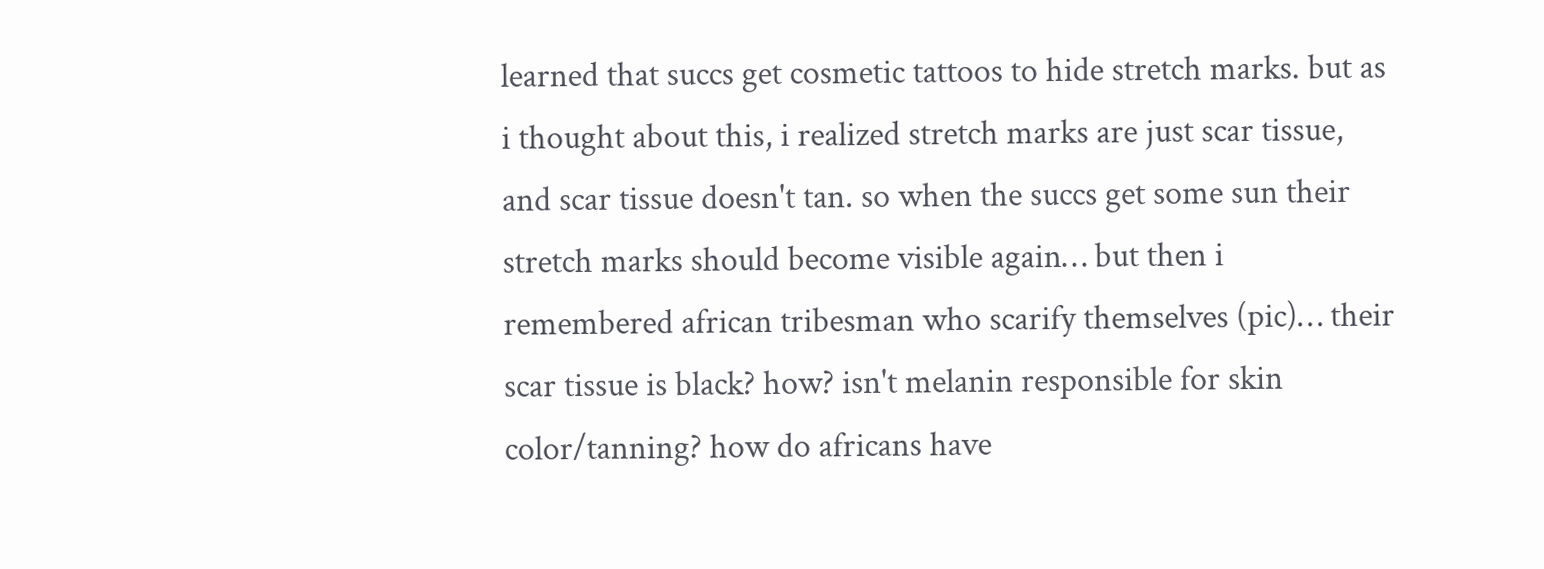learned that succs get cosmetic tattoos to hide stretch marks. but as i thought about this, i realized stretch marks are just scar tissue, and scar tissue doesn't tan. so when the succs get some sun their stretch marks should become visible again… but then i remembered african tribesman who scarify themselves (pic)… their scar tissue is black? how? isn't melanin responsible for skin color/tanning? how do africans have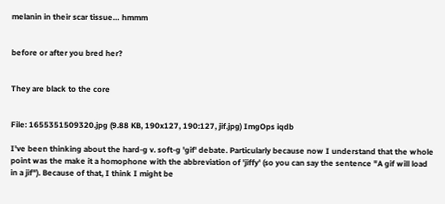melanin in their scar tissue… hmmm


before or after you bred her?


They are black to the core


File: 1655351509320.jpg (9.88 KB, 190x127, 190:127, jif.jpg) ImgOps iqdb

I've been thinking about the hard-g v. soft-g 'gif' debate. Particularly because now I understand that the whole point was the make it a homophone with the abbreviation of 'jiffy' (so you can say the sentence "A gif will load in a jif"). Because of that, I think I might be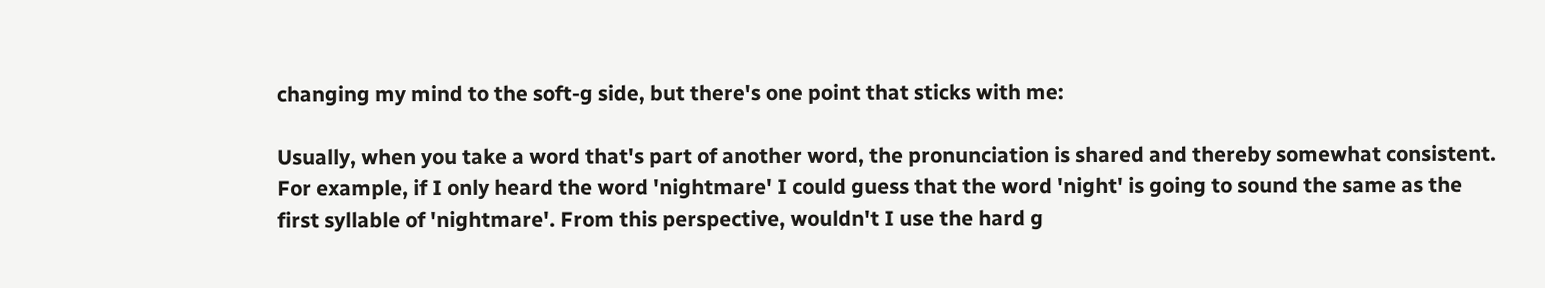changing my mind to the soft-g side, but there's one point that sticks with me:

Usually, when you take a word that's part of another word, the pronunciation is shared and thereby somewhat consistent. For example, if I only heard the word 'nightmare' I could guess that the word 'night' is going to sound the same as the first syllable of 'nightmare'. From this perspective, wouldn't I use the hard g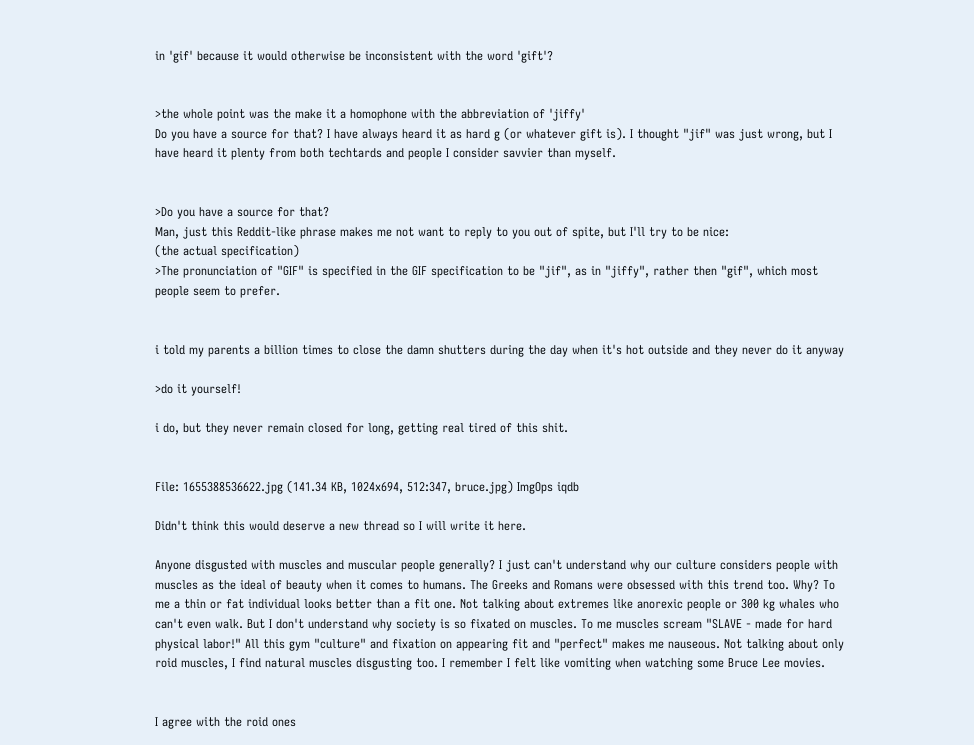in 'gif' because it would otherwise be inconsistent with the word 'gift'?


>the whole point was the make it a homophone with the abbreviation of 'jiffy'
Do you have a source for that? I have always heard it as hard g (or whatever gift is). I thought "jif" was just wrong, but I have heard it plenty from both techtards and people I consider savvier than myself.


>Do you have a source for that?
Man, just this Reddit-like phrase makes me not want to reply to you out of spite, but I'll try to be nice:
(the actual specification)
>The pronunciation of "GIF" is specified in the GIF specification to be "jif", as in "jiffy", rather then "gif", which most people seem to prefer.


i told my parents a billion times to close the damn shutters during the day when it's hot outside and they never do it anyway

>do it yourself!

i do, but they never remain closed for long, getting real tired of this shit.


File: 1655388536622.jpg (141.34 KB, 1024x694, 512:347, bruce.jpg) ImgOps iqdb

Didn't think this would deserve a new thread so I will write it here.

Anyone disgusted with muscles and muscular people generally? I just can't understand why our culture considers people with muscles as the ideal of beauty when it comes to humans. The Greeks and Romans were obsessed with this trend too. Why? To me a thin or fat individual looks better than a fit one. Not talking about extremes like anorexic people or 300 kg whales who can't even walk. But I don't understand why society is so fixated on muscles. To me muscles scream "SLAVE - made for hard physical labor!" All this gym "culture" and fixation on appearing fit and "perfect" makes me nauseous. Not talking about only roid muscles, I find natural muscles disgusting too. I remember I felt like vomiting when watching some Bruce Lee movies.


I agree with the roid ones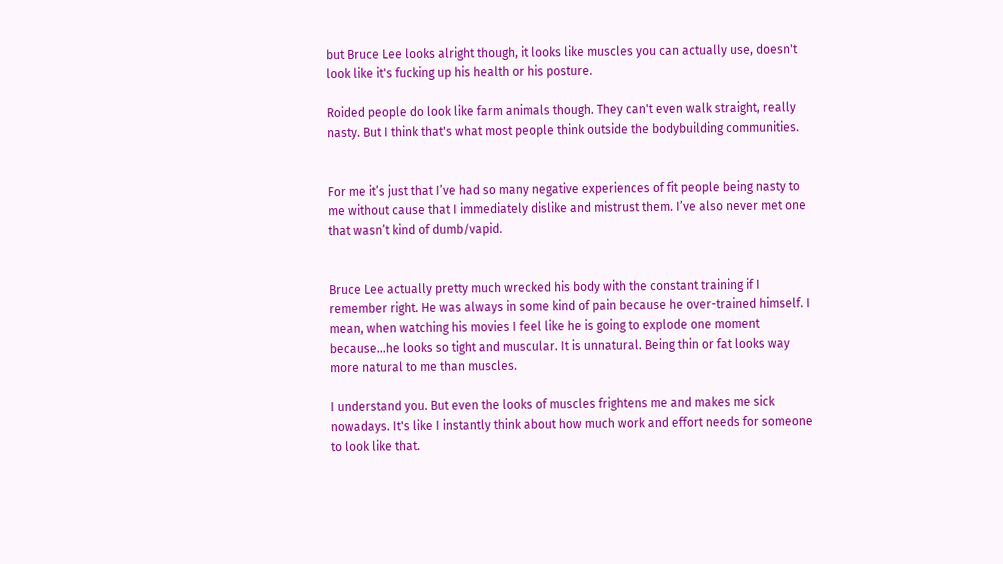but Bruce Lee looks alright though, it looks like muscles you can actually use, doesn't look like it's fucking up his health or his posture.

Roided people do look like farm animals though. They can't even walk straight, really nasty. But I think that's what most people think outside the bodybuilding communities.


For me it’s just that I’ve had so many negative experiences of fit people being nasty to me without cause that I immediately dislike and mistrust them. I’ve also never met one that wasn’t kind of dumb/vapid.


Bruce Lee actually pretty much wrecked his body with the constant training if I remember right. He was always in some kind of pain because he over-trained himself. I mean, when watching his movies I feel like he is going to explode one moment because…he looks so tight and muscular. It is unnatural. Being thin or fat looks way more natural to me than muscles.

I understand you. But even the looks of muscles frightens me and makes me sick nowadays. It's like I instantly think about how much work and effort needs for someone to look like that.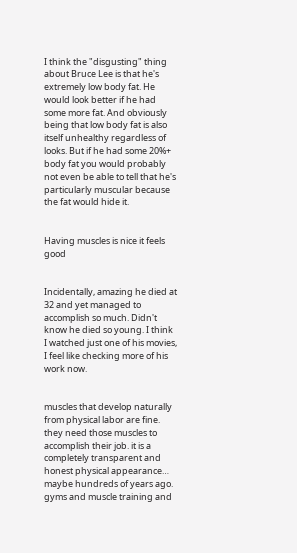I think the "disgusting" thing about Bruce Lee is that he's extremely low body fat. He would look better if he had some more fat. And obviously being that low body fat is also itself unhealthy regardless of looks. But if he had some 20%+ body fat you would probably not even be able to tell that he's particularly muscular because the fat would hide it.


Having muscles is nice it feels good


Incidentally, amazing he died at 32 and yet managed to accomplish so much. Didn't know he died so young. I think I watched just one of his movies, I feel like checking more of his work now.


muscles that develop naturally from physical labor are fine. they need those muscles to accomplish their job. it is a completely transparent and honest physical appearance… maybe hundreds of years ago. gyms and muscle training and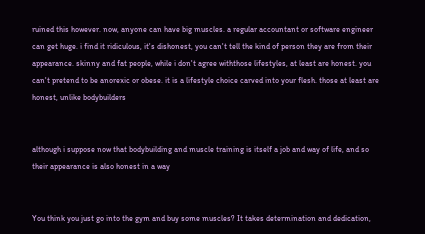ruined this however. now, anyone can have big muscles. a regular accountant or software engineer can get huge. i find it ridiculous, it's dishonest, you can't tell the kind of person they are from their appearance. skinny and fat people, while i don't agree withthose lifestyles, at least are honest. you can't pretend to be anorexic or obese. it is a lifestyle choice carved into your flesh. those at least are honest, unlike bodybuilders


although i suppose now that bodybuilding and muscle training is itself a job and way of life, and so their appearance is also honest in a way


You think you just go into the gym and buy some muscles? It takes determination and dedication,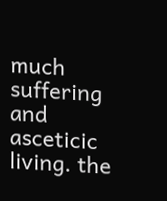much suffering and asceticic living. the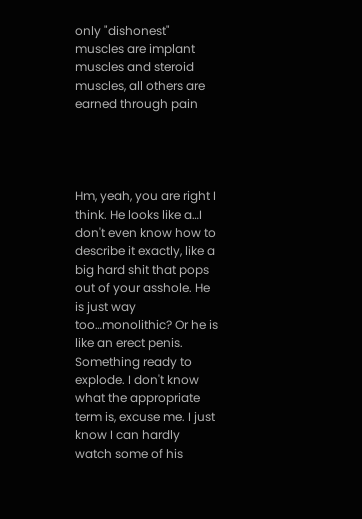only "dishonest" muscles are implant muscles and steroid muscles, all others are earned through pain




Hm, yeah, you are right I think. He looks like a…I don't even know how to describe it exactly, like a big hard shit that pops out of your asshole. He is just way too…monolithic? Or he is like an erect penis. Something ready to explode. I don't know what the appropriate term is, excuse me. I just know I can hardly watch some of his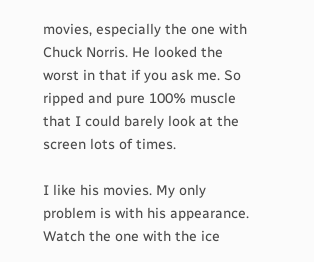movies, especially the one with Chuck Norris. He looked the worst in that if you ask me. So ripped and pure 100% muscle that I could barely look at the screen lots of times.

I like his movies. My only problem is with his appearance. Watch the one with the ice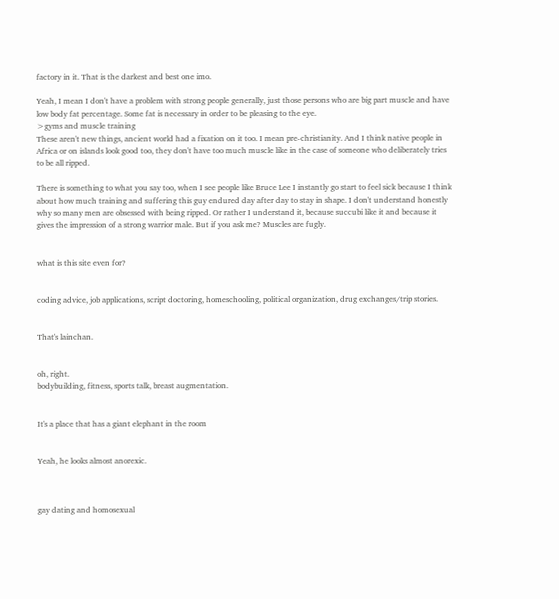factory in it. That is the darkest and best one imo.

Yeah, I mean I don't have a problem with strong people generally, just those persons who are big part muscle and have low body fat percentage. Some fat is necessary in order to be pleasing to the eye.
>gyms and muscle training
These aren't new things, ancient world had a fixation on it too. I mean pre-christianity. And I think native people in Africa or on islands look good too, they don't have too much muscle like in the case of someone who deliberately tries to be all ripped.

There is something to what you say too, when I see people like Bruce Lee I instantly go start to feel sick because I think about how much training and suffering this guy endured day after day to stay in shape. I don't understand honestly why so many men are obsessed with being ripped. Or rather I understand it, because succubi like it and because it gives the impression of a strong warrior male. But if you ask me? Muscles are fugly.


what is this site even for?


coding advice, job applications, script doctoring, homeschooling, political organization, drug exchanges/trip stories.


That's lainchan.


oh, right.
bodybuilding, fitness, sports talk, breast augmentation.


It's a place that has a giant elephant in the room


Yeah, he looks almost anorexic.



gay dating and homosexual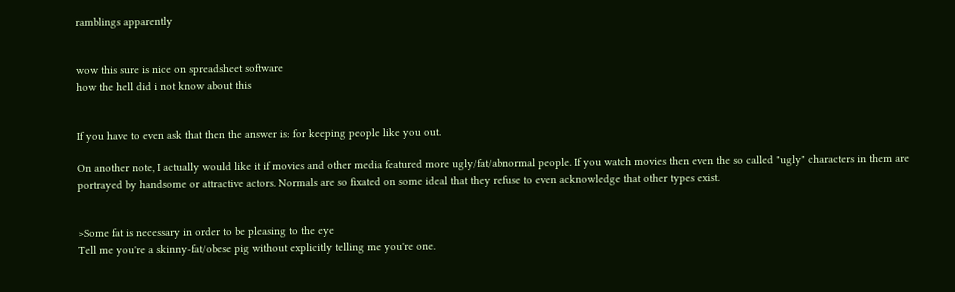ramblings apparently


wow this sure is nice on spreadsheet software
how the hell did i not know about this


If you have to even ask that then the answer is: for keeping people like you out.

On another note, I actually would like it if movies and other media featured more ugly/fat/abnormal people. If you watch movies then even the so called "ugly" characters in them are portrayed by handsome or attractive actors. Normals are so fixated on some ideal that they refuse to even acknowledge that other types exist.


>Some fat is necessary in order to be pleasing to the eye
Tell me you're a skinny-fat/obese pig without explicitly telling me you're one.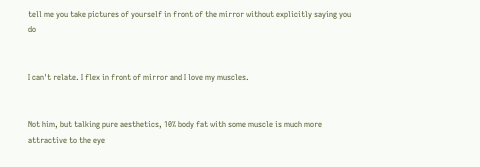tell me you take pictures of yourself in front of the mirror without explicitly saying you do


I can't relate. I flex in front of mirror and I love my muscles.


Not him, but talking pure aesthetics, 10% body fat with some muscle is much more attractive to the eye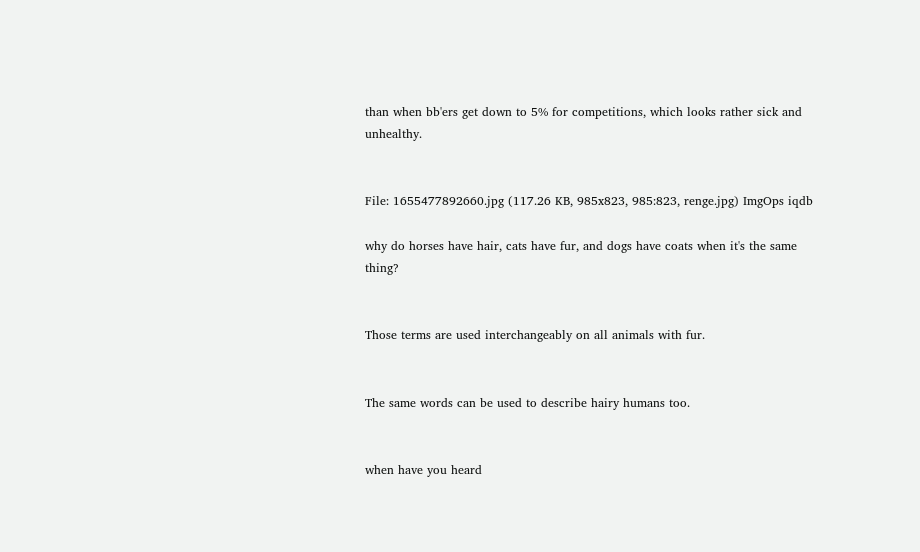than when bb'ers get down to 5% for competitions, which looks rather sick and unhealthy.


File: 1655477892660.jpg (117.26 KB, 985x823, 985:823, renge.jpg) ImgOps iqdb

why do horses have hair, cats have fur, and dogs have coats when it's the same thing?


Those terms are used interchangeably on all animals with fur.


The same words can be used to describe hairy humans too.


when have you heard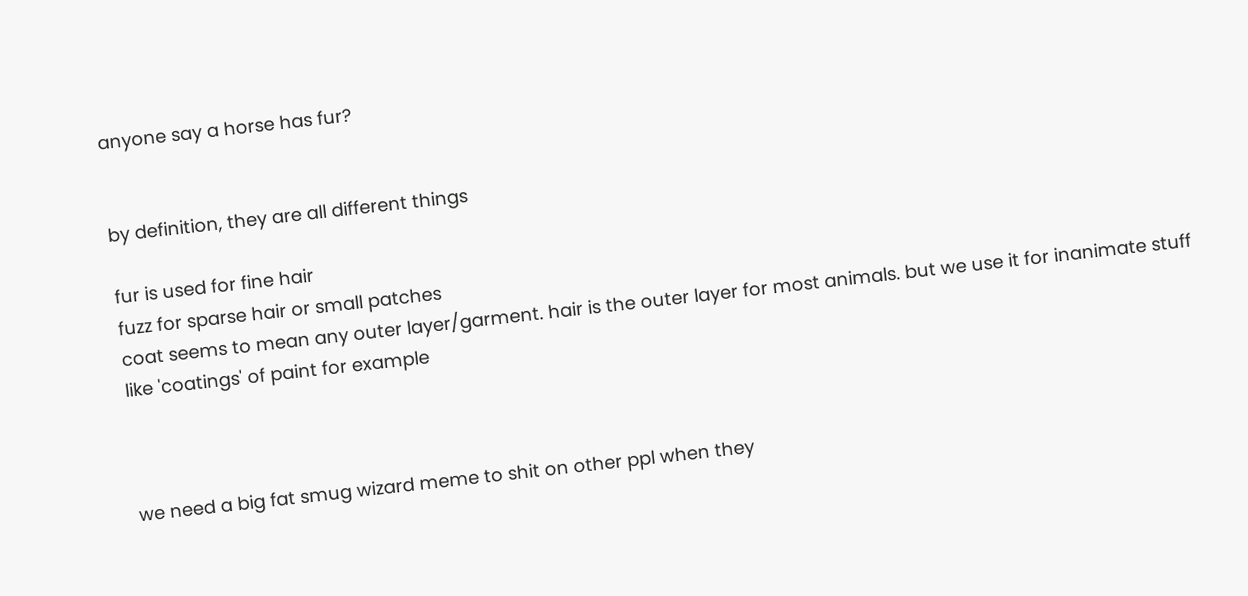anyone say a horse has fur?


by definition, they are all different things

fur is used for fine hair
fuzz for sparse hair or small patches
coat seems to mean any outer layer/garment. hair is the outer layer for most animals. but we use it for inanimate stuff like 'coatings' of paint for example



we need a big fat smug wizard meme to shit on other ppl when they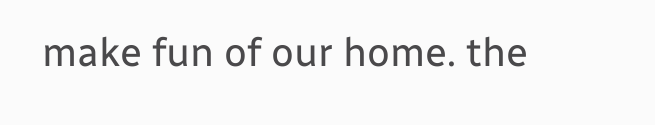make fun of our home. the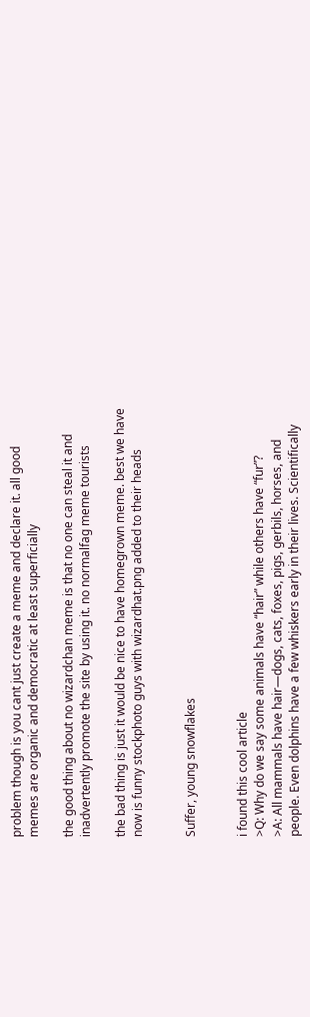problem though is you cant just create a meme and declare it. all good memes are organic and democratic at least superficially

the good thing about no wizardchan meme is that no one can steal it and inadvertently promote the site by using it. no normalfag meme tourists

the bad thing is just it would be nice to have homegrown meme. best we have now is funny stockphoto guys with wizardhat.png added to their heads


Suffer, young snowflakes


i found this cool article
>Q: Why do we say some animals have “hair” while others have “fur”?
>A: All mammals have hair—dogs, cats, foxes, pigs, gerbils, horses, and people. Even dolphins have a few whiskers early in their lives. Scientifically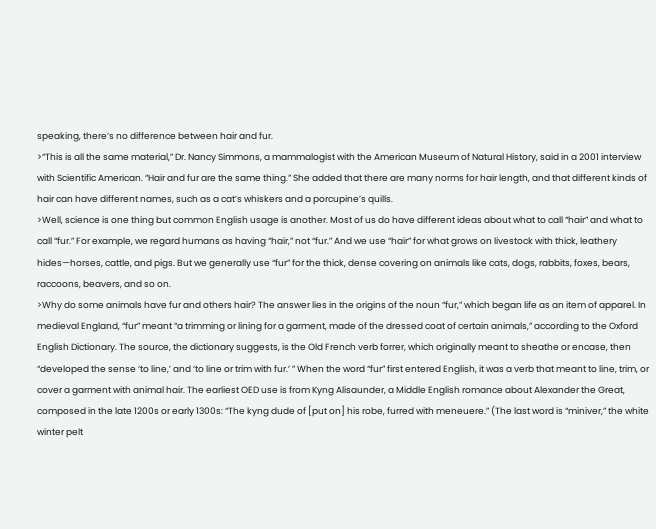speaking, there’s no difference between hair and fur.
>“This is all the same material,” Dr. Nancy Simmons, a mammalogist with the American Museum of Natural History, said in a 2001 interview with Scientific American. “Hair and fur are the same thing.” She added that there are many norms for hair length, and that different kinds of hair can have different names, such as a cat’s whiskers and a porcupine’s quills.
>Well, science is one thing but common English usage is another. Most of us do have different ideas about what to call “hair” and what to call “fur.” For example, we regard humans as having “hair,” not “fur.” And we use “hair” for what grows on livestock with thick, leathery hides—horses, cattle, and pigs. But we generally use “fur” for the thick, dense covering on animals like cats, dogs, rabbits, foxes, bears, raccoons, beavers, and so on.
>Why do some animals have fur and others hair? The answer lies in the origins of the noun “fur,” which began life as an item of apparel. In medieval England, “fur” meant “a trimming or lining for a garment, made of the dressed coat of certain animals,” according to the Oxford English Dictionary. The source, the dictionary suggests, is the Old French verb forrer, which originally meant to sheathe or encase, then “developed the sense ‘to line,’ and ‘to line or trim with fur.’ ” When the word “fur” first entered English, it was a verb that meant to line, trim, or cover a garment with animal hair. The earliest OED use is from Kyng Alisaunder, a Middle English romance about Alexander the Great, composed in the late 1200s or early 1300s: “The kyng dude of [put on] his robe, furred with meneuere.” (The last word is “miniver,” the white winter pelt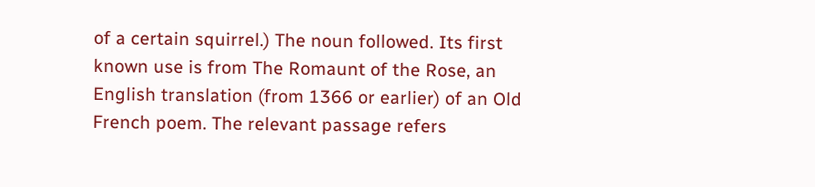of a certain squirrel.) The noun followed. Its first known use is from The Romaunt of the Rose, an English translation (from 1366 or earlier) of an Old French poem. The relevant passage refers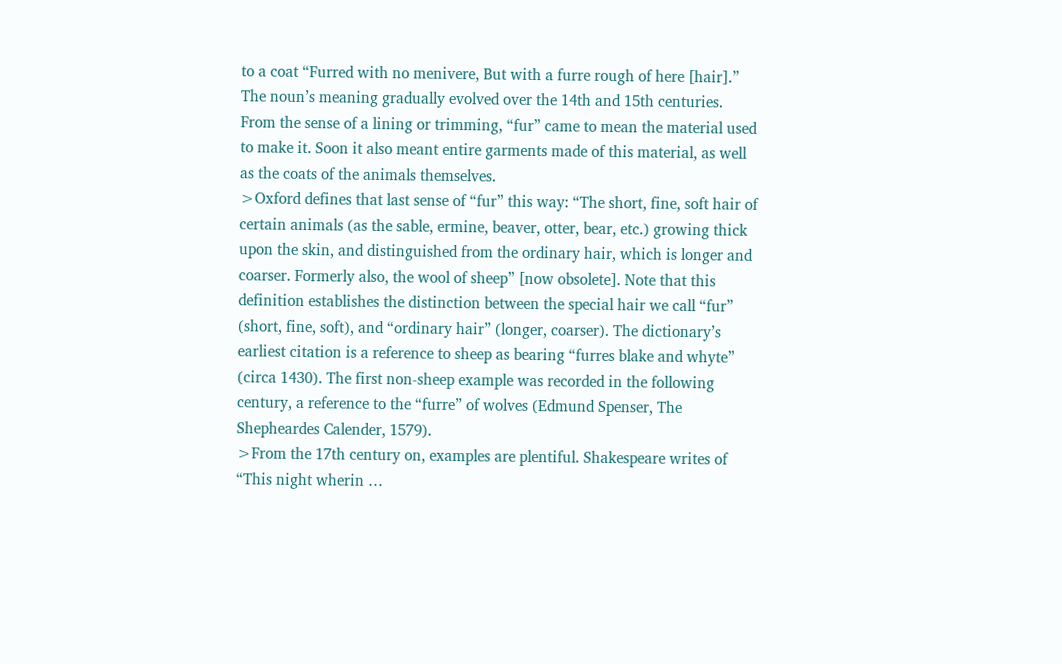to a coat “Furred with no menivere, But with a furre rough of here [hair].” The noun’s meaning gradually evolved over the 14th and 15th centuries. From the sense of a lining or trimming, “fur” came to mean the material used to make it. Soon it also meant entire garments made of this material, as well as the coats of the animals themselves.
>Oxford defines that last sense of “fur” this way: “The short, fine, soft hair of certain animals (as the sable, ermine, beaver, otter, bear, etc.) growing thick upon the skin, and distinguished from the ordinary hair, which is longer and coarser. Formerly also, the wool of sheep” [now obsolete]. Note that this definition establishes the distinction between the special hair we call “fur” (short, fine, soft), and “ordinary hair” (longer, coarser). The dictionary’s earliest citation is a reference to sheep as bearing “furres blake and whyte” (circa 1430). The first non-sheep example was recorded in the following century, a reference to the “furre” of wolves (Edmund Spenser, The Shepheardes Calender, 1579).
>From the 17th century on, examples are plentiful. Shakespeare writes of “This night wherin …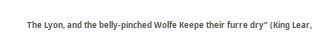The Lyon, and the belly-pinched Wolfe Keepe their furre dry” (King Lear,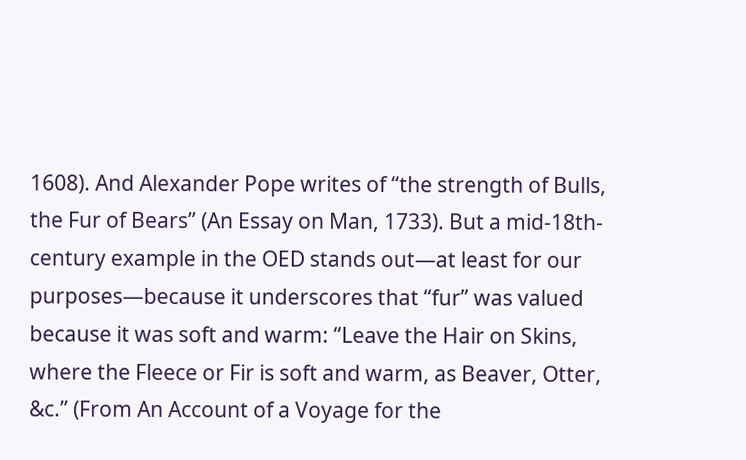1608). And Alexander Pope writes of “the strength of Bulls, the Fur of Bears” (An Essay on Man, 1733). But a mid-18th-century example in the OED stands out—at least for our purposes—because it underscores that “fur” was valued because it was soft and warm: “Leave the Hair on Skins, where the Fleece or Fir is soft and warm, as Beaver, Otter, &c.” (From An Account of a Voyage for the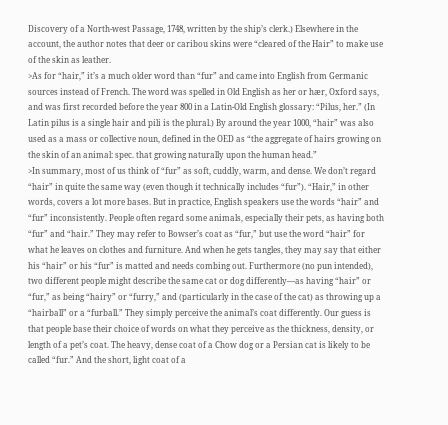Discovery of a North-west Passage, 1748, written by the ship’s clerk.) Elsewhere in the account, the author notes that deer or caribou skins were “cleared of the Hair” to make use of the skin as leather.
>As for “hair,” it’s a much older word than “fur” and came into English from Germanic sources instead of French. The word was spelled in Old English as her or hær, Oxford says, and was first recorded before the year 800 in a Latin-Old English glossary: “Pilus, her.” (In Latin pilus is a single hair and pili is the plural.) By around the year 1000, “hair” was also used as a mass or collective noun, defined in the OED as “the aggregate of hairs growing on the skin of an animal: spec. that growing naturally upon the human head.”
>In summary, most of us think of “fur” as soft, cuddly, warm, and dense. We don’t regard “hair” in quite the same way (even though it technically includes “fur”). “Hair,” in other words, covers a lot more bases. But in practice, English speakers use the words “hair” and “fur” inconsistently. People often regard some animals, especially their pets, as having both “fur” and “hair.” They may refer to Bowser’s coat as “fur,” but use the word “hair” for what he leaves on clothes and furniture. And when he gets tangles, they may say that either his “hair” or his “fur” is matted and needs combing out. Furthermore (no pun intended), two different people might describe the same cat or dog differently—as having “hair” or “fur,” as being “hairy” or “furry,” and (particularly in the case of the cat) as throwing up a “hairball” or a “furball.” They simply perceive the animal’s coat differently. Our guess is that people base their choice of words on what they perceive as the thickness, density, or length of a pet’s coat. The heavy, dense coat of a Chow dog or a Persian cat is likely to be called “fur.” And the short, light coat of a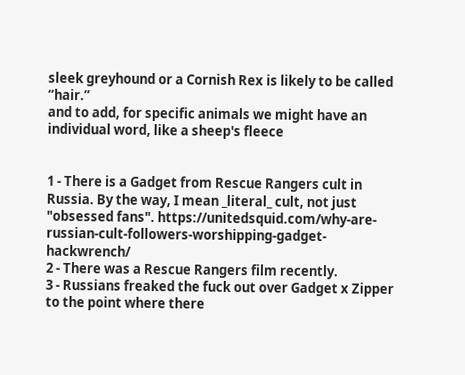sleek greyhound or a Cornish Rex is likely to be called “hair.”
and to add, for specific animals we might have an individual word, like a sheep's fleece


1 - There is a Gadget from Rescue Rangers cult in Russia. By the way, I mean _literal_ cult, not just "obsessed fans". https://unitedsquid.com/why-are-russian-cult-followers-worshipping-gadget-hackwrench/
2 - There was a Rescue Rangers film recently.
3 - Russians freaked the fuck out over Gadget x Zipper to the point where there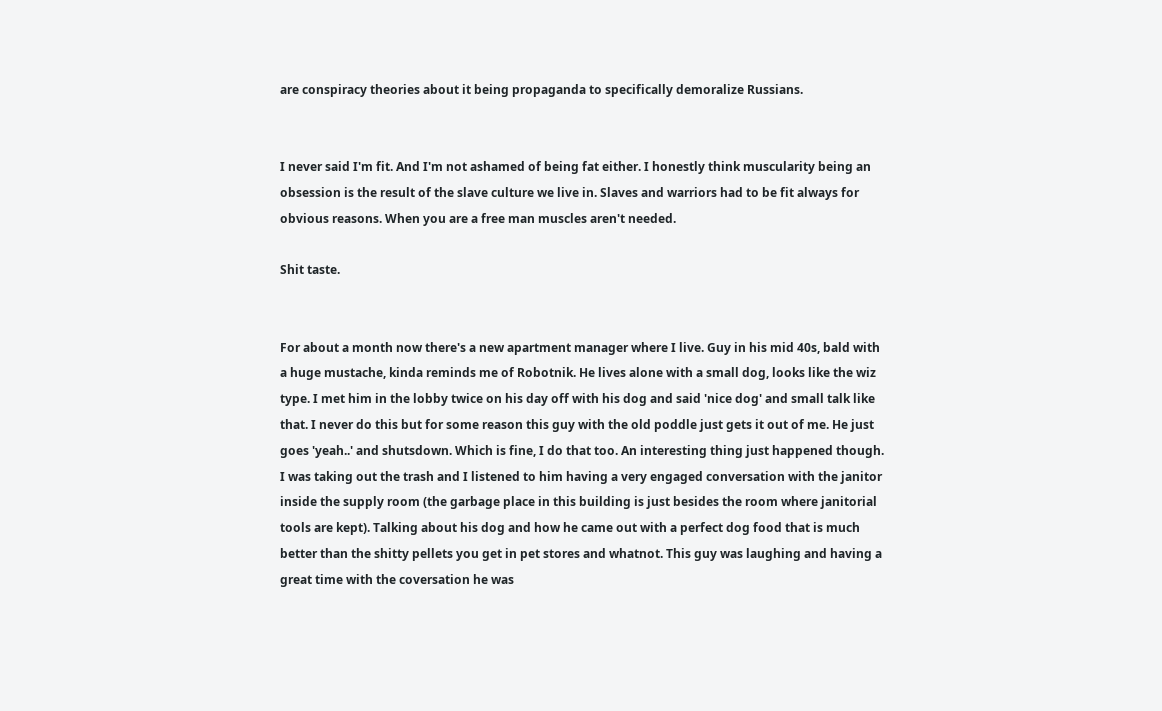are conspiracy theories about it being propaganda to specifically demoralize Russians.


I never said I'm fit. And I'm not ashamed of being fat either. I honestly think muscularity being an obsession is the result of the slave culture we live in. Slaves and warriors had to be fit always for obvious reasons. When you are a free man muscles aren't needed.

Shit taste.


For about a month now there's a new apartment manager where I live. Guy in his mid 40s, bald with a huge mustache, kinda reminds me of Robotnik. He lives alone with a small dog, looks like the wiz type. I met him in the lobby twice on his day off with his dog and said 'nice dog' and small talk like that. I never do this but for some reason this guy with the old poddle just gets it out of me. He just goes 'yeah..' and shutsdown. Which is fine, I do that too. An interesting thing just happened though. I was taking out the trash and I listened to him having a very engaged conversation with the janitor inside the supply room (the garbage place in this building is just besides the room where janitorial tools are kept). Talking about his dog and how he came out with a perfect dog food that is much better than the shitty pellets you get in pet stores and whatnot. This guy was laughing and having a great time with the coversation he was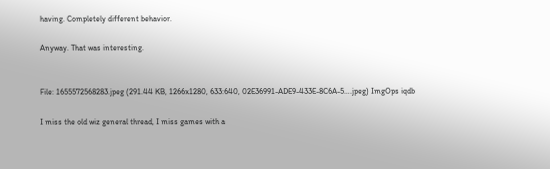having. Completely different behavior.

Anyway. That was interesting.


File: 1655572568283.jpeg (291.44 KB, 1266x1280, 633:640, 02E36991-ADE9-433E-8C6A-5….jpeg) ImgOps iqdb

I miss the old wiz general thread, I miss games with a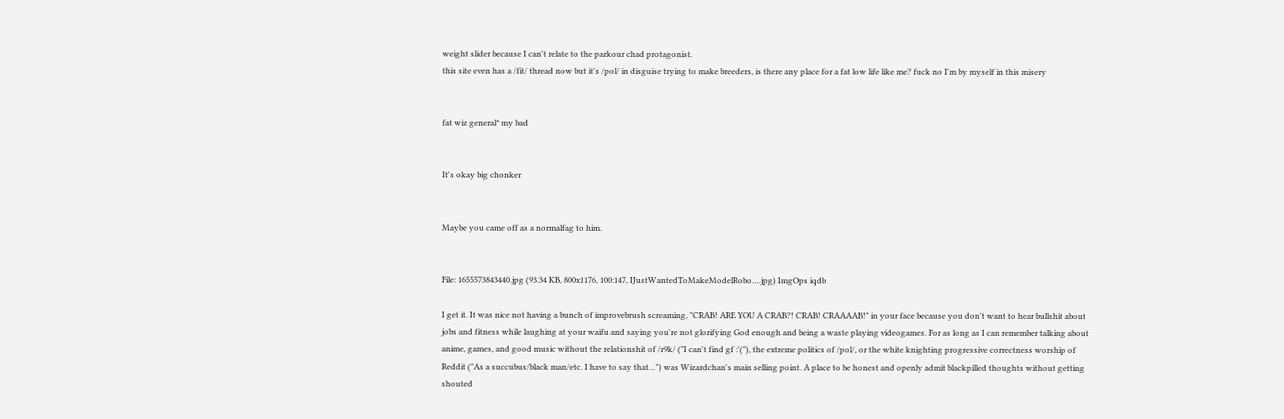weight slider because I can't relate to the parkour chad protagonist.
this site even has a /fit/ thread now but it's /pol/ in disguise trying to make breeders, is there any place for a fat low life like me? fuck no I'm by myself in this misery


fat wiz general* my bad


It's okay big chonker


Maybe you came off as a normalfag to him.


File: 1655573843440.jpg (93.34 KB, 800x1176, 100:147, IJustWantedToMakeModelRobo….jpg) ImgOps iqdb

I get it. It was nice not having a bunch of improvebrush screaming, "CRAB! ARE YOU A CRAB?! CRAB! CRAAAAB!" in your face because you don't want to hear bullshit about jobs and fitness while laughing at your waifu and saying you're not glorifying God enough and being a waste playing videogames. For as long as I can remember talking about anime, games, and good music without the relationshit of /r9k/ ("I can't find gf :'("), the extreme politics of /pol/, or the white knighting progressive correctness worship of Reddit ("As a succubus/black man/etc. I have to say that…") was Wizardchan's main selling point. A place to be honest and openly admit blackpilled thoughts without getting shouted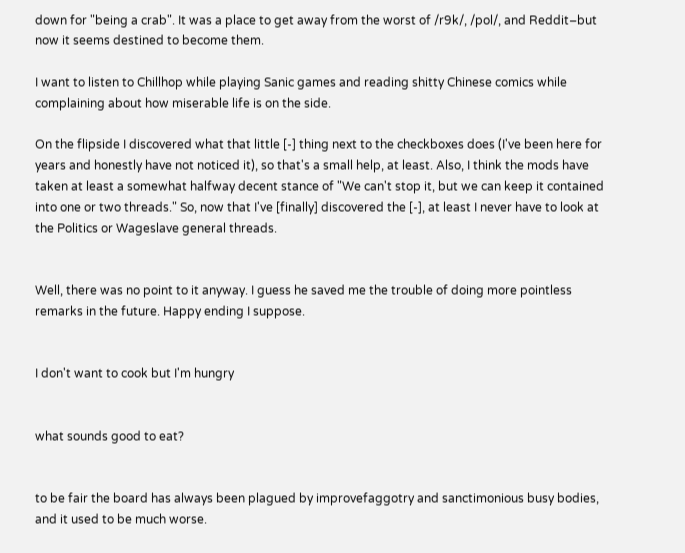down for "being a crab". It was a place to get away from the worst of /r9k/, /pol/, and Reddit–but now it seems destined to become them.

I want to listen to Chillhop while playing Sanic games and reading shitty Chinese comics while complaining about how miserable life is on the side.

On the flipside I discovered what that little [-] thing next to the checkboxes does (I've been here for years and honestly have not noticed it), so that's a small help, at least. Also, I think the mods have taken at least a somewhat halfway decent stance of "We can't stop it, but we can keep it contained into one or two threads." So, now that I've [finally] discovered the [-], at least I never have to look at the Politics or Wageslave general threads.


Well, there was no point to it anyway. I guess he saved me the trouble of doing more pointless remarks in the future. Happy ending I suppose.


I don't want to cook but I'm hungry


what sounds good to eat?


to be fair the board has always been plagued by improvefaggotry and sanctimonious busy bodies, and it used to be much worse.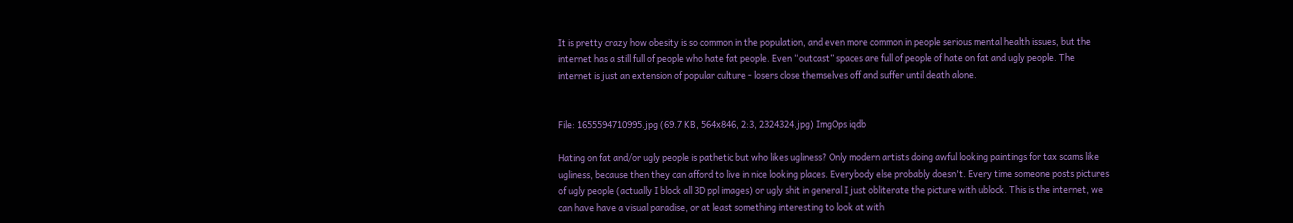It is pretty crazy how obesity is so common in the population, and even more common in people serious mental health issues, but the internet has a still full of people who hate fat people. Even “outcast” spaces are full of people of hate on fat and ugly people. The internet is just an extension of popular culture - losers close themselves off and suffer until death alone.


File: 1655594710995.jpg (69.7 KB, 564x846, 2:3, 2324324.jpg) ImgOps iqdb

Hating on fat and/or ugly people is pathetic but who likes ugliness? Only modern artists doing awful looking paintings for tax scams like ugliness, because then they can afford to live in nice looking places. Everybody else probably doesn't. Every time someone posts pictures of ugly people (actually I block all 3D ppl images) or ugly shit in general I just obliterate the picture with ublock. This is the internet, we can have have a visual paradise, or at least something interesting to look at with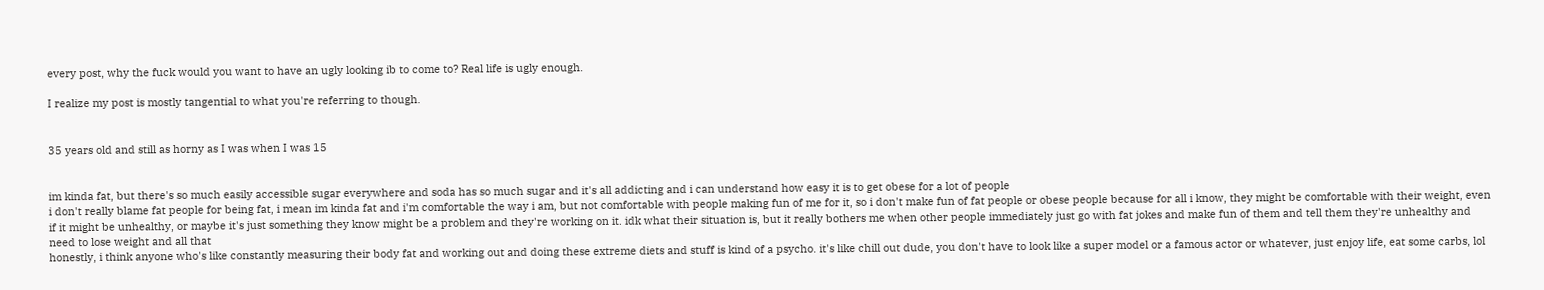every post, why the fuck would you want to have an ugly looking ib to come to? Real life is ugly enough.

I realize my post is mostly tangential to what you're referring to though.


35 years old and still as horny as I was when I was 15


im kinda fat, but there's so much easily accessible sugar everywhere and soda has so much sugar and it's all addicting and i can understand how easy it is to get obese for a lot of people
i don't really blame fat people for being fat, i mean im kinda fat and i'm comfortable the way i am, but not comfortable with people making fun of me for it, so i don't make fun of fat people or obese people because for all i know, they might be comfortable with their weight, even if it might be unhealthy, or maybe it's just something they know might be a problem and they're working on it. idk what their situation is, but it really bothers me when other people immediately just go with fat jokes and make fun of them and tell them they're unhealthy and need to lose weight and all that
honestly, i think anyone who's like constantly measuring their body fat and working out and doing these extreme diets and stuff is kind of a psycho. it's like chill out dude, you don't have to look like a super model or a famous actor or whatever, just enjoy life, eat some carbs, lol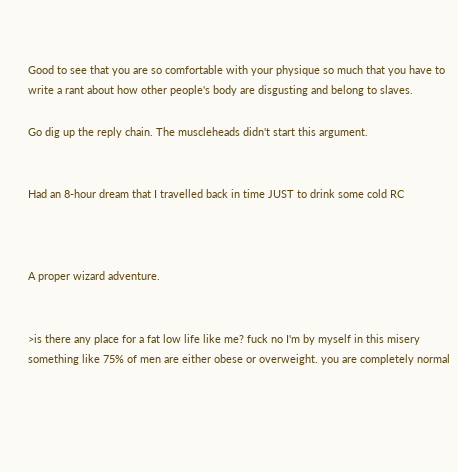Good to see that you are so comfortable with your physique so much that you have to write a rant about how other people's body are disgusting and belong to slaves.

Go dig up the reply chain. The muscleheads didn't start this argument.


Had an 8-hour dream that I travelled back in time JUST to drink some cold RC



A proper wizard adventure.


>is there any place for a fat low life like me? fuck no I'm by myself in this misery
something like 75% of men are either obese or overweight. you are completely normal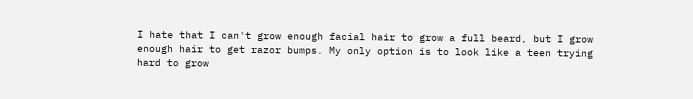I hate that I can't grow enough facial hair to grow a full beard, but I grow enough hair to get razor bumps. My only option is to look like a teen trying hard to grow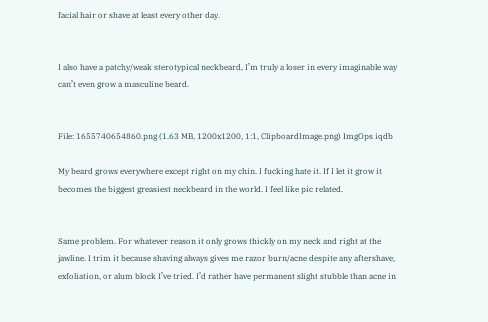facial hair or shave at least every other day.


I also have a patchy/weak sterotypical neckbeard, I’m truly a loser in every imaginable way can’t even grow a masculine beard.


File: 1655740654860.png (1.63 MB, 1200x1200, 1:1, ClipboardImage.png) ImgOps iqdb

My beard grows everywhere except right on my chin. I fucking hate it. If I let it grow it becomes the biggest greasiest neckbeard in the world. I feel like pic related.


Same problem. For whatever reason it only grows thickly on my neck and right at the jawline. I trim it because shaving always gives me razor burn/acne despite any aftershave, exfoliation, or alum block I’ve tried. I’d rather have permanent slight stubble than acne in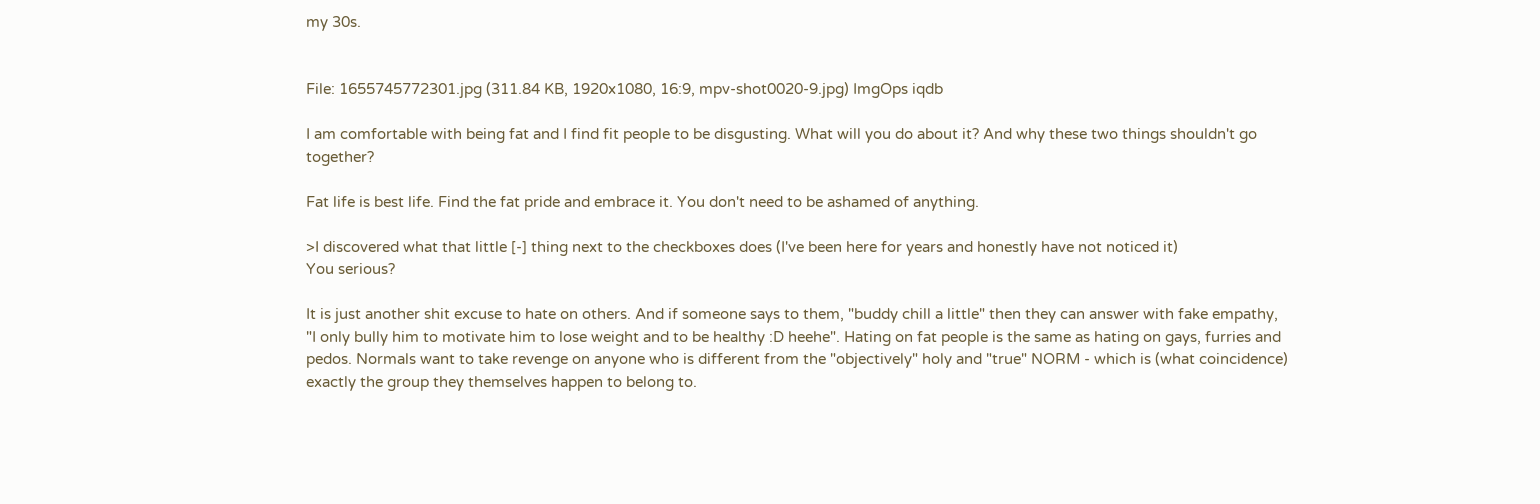my 30s.


File: 1655745772301.jpg (311.84 KB, 1920x1080, 16:9, mpv-shot0020-9.jpg) ImgOps iqdb

I am comfortable with being fat and I find fit people to be disgusting. What will you do about it? And why these two things shouldn't go together?

Fat life is best life. Find the fat pride and embrace it. You don't need to be ashamed of anything.

>I discovered what that little [-] thing next to the checkboxes does (I've been here for years and honestly have not noticed it)
You serious?

It is just another shit excuse to hate on others. And if someone says to them, "buddy chill a little" then they can answer with fake empathy, "I only bully him to motivate him to lose weight and to be healthy :D heehe". Hating on fat people is the same as hating on gays, furries and pedos. Normals want to take revenge on anyone who is different from the "objectively" holy and "true" NORM - which is (what coincidence) exactly the group they themselves happen to belong to.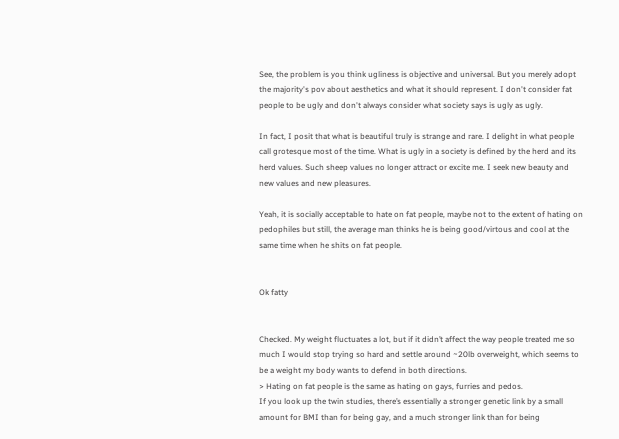See, the problem is you think ugliness is objective and universal. But you merely adopt the majority's pov about aesthetics and what it should represent. I don't consider fat people to be ugly and don't always consider what society says is ugly as ugly.

In fact, I posit that what is beautiful truly is strange and rare. I delight in what people call grotesque most of the time. What is ugly in a society is defined by the herd and its herd values. Such sheep values no longer attract or excite me. I seek new beauty and new values and new pleasures.

Yeah, it is socially acceptable to hate on fat people, maybe not to the extent of hating on pedophiles but still, the average man thinks he is being good/virtous and cool at the same time when he shits on fat people.


Ok fatty


Checked. My weight fluctuates a lot, but if it didn’t affect the way people treated me so much I would stop trying so hard and settle around ~20lb overweight, which seems to be a weight my body wants to defend in both directions.
> Hating on fat people is the same as hating on gays, furries and pedos.
If you look up the twin studies, there’s essentially a stronger genetic link by a small amount for BMI than for being gay, and a much stronger link than for being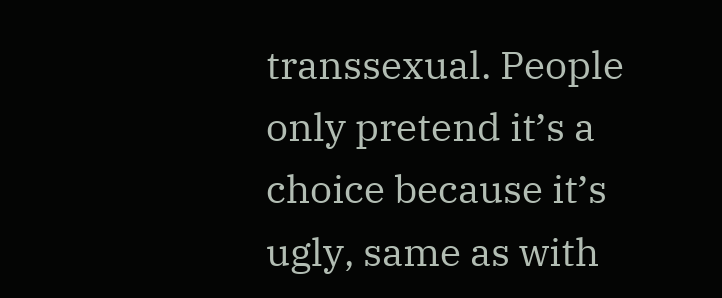transsexual. People only pretend it’s a choice because it’s ugly, same as with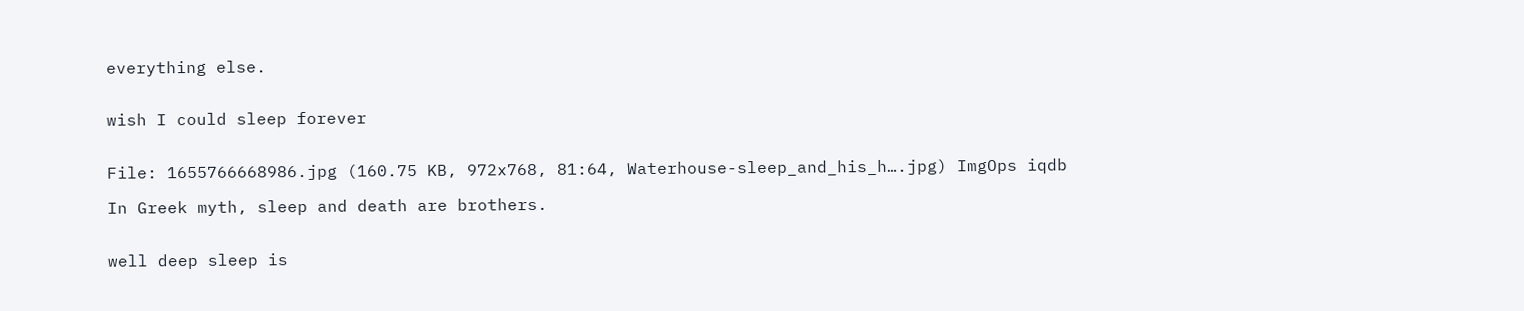everything else.


wish I could sleep forever


File: 1655766668986.jpg (160.75 KB, 972x768, 81:64, Waterhouse-sleep_and_his_h….jpg) ImgOps iqdb

In Greek myth, sleep and death are brothers.


well deep sleep is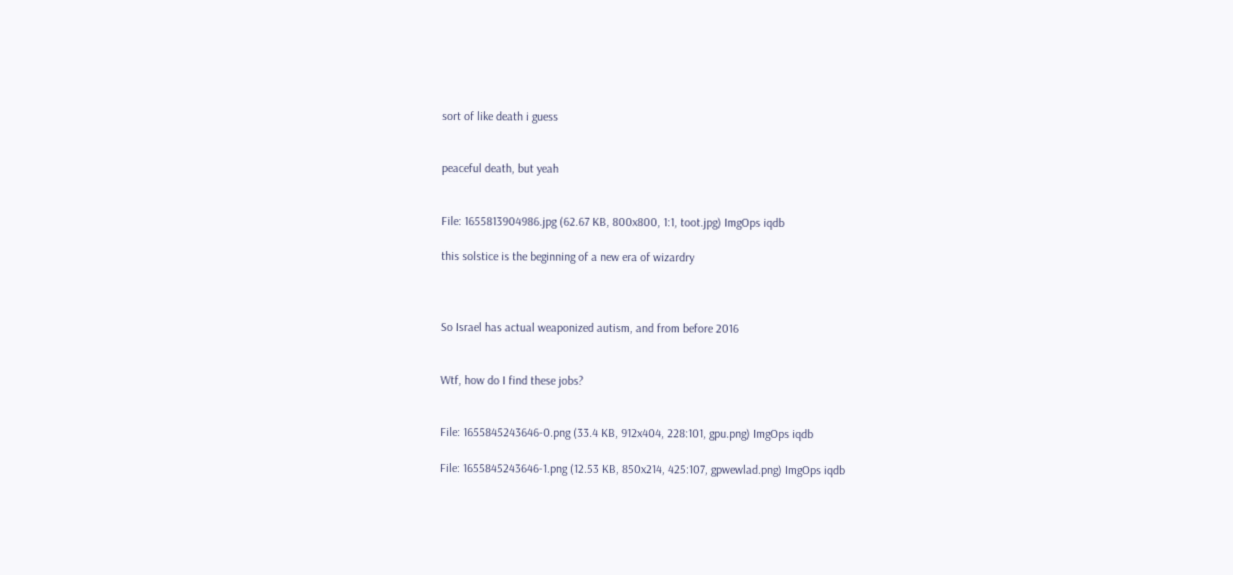sort of like death i guess


peaceful death, but yeah


File: 1655813904986.jpg (62.67 KB, 800x800, 1:1, toot.jpg) ImgOps iqdb

this solstice is the beginning of a new era of wizardry



So Israel has actual weaponized autism, and from before 2016


Wtf, how do I find these jobs?


File: 1655845243646-0.png (33.4 KB, 912x404, 228:101, gpu.png) ImgOps iqdb

File: 1655845243646-1.png (12.53 KB, 850x214, 425:107, gpwewlad.png) ImgOps iqdb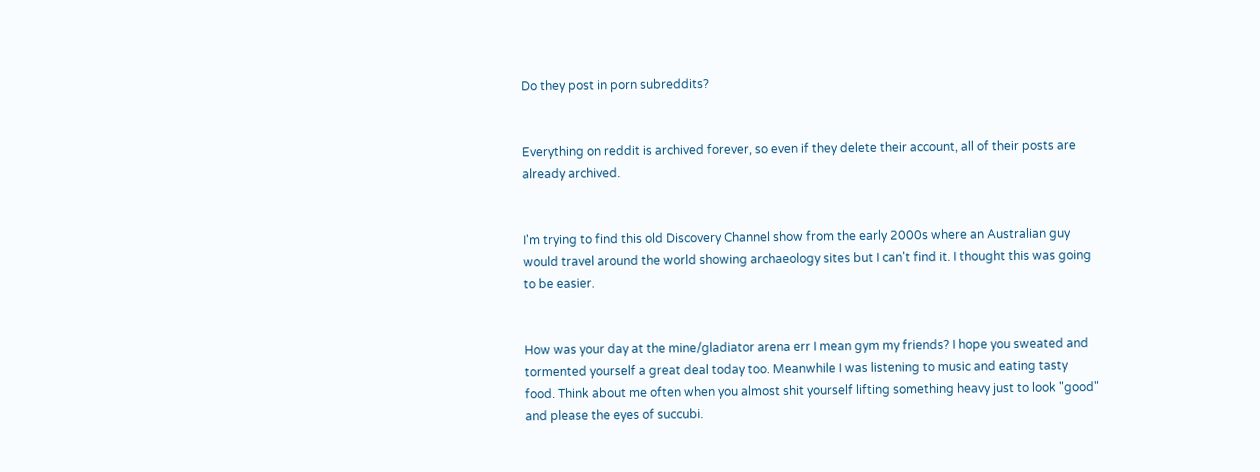Do they post in porn subreddits?


Everything on reddit is archived forever, so even if they delete their account, all of their posts are already archived.


I'm trying to find this old Discovery Channel show from the early 2000s where an Australian guy would travel around the world showing archaeology sites but I can't find it. I thought this was going to be easier.


How was your day at the mine/gladiator arena err I mean gym my friends? I hope you sweated and tormented yourself a great deal today too. Meanwhile I was listening to music and eating tasty food. Think about me often when you almost shit yourself lifting something heavy just to look "good" and please the eyes of succubi.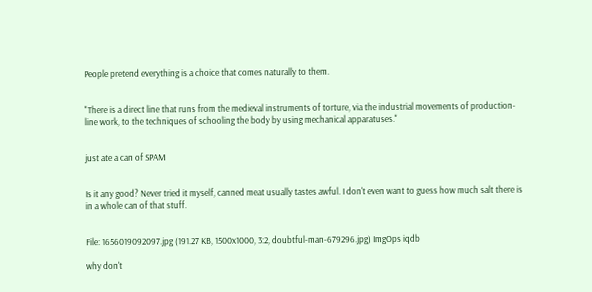People pretend everything is a choice that comes naturally to them.


"There is a direct line that runs from the medieval instruments of torture, via the industrial movements of production-line work, to the techniques of schooling the body by using mechanical apparatuses."


just ate a can of SPAM


Is it any good? Never tried it myself, canned meat usually tastes awful. I don't even want to guess how much salt there is in a whole can of that stuff.


File: 1656019092097.jpg (191.27 KB, 1500x1000, 3:2, doubtful-man-679296.jpg) ImgOps iqdb

why don't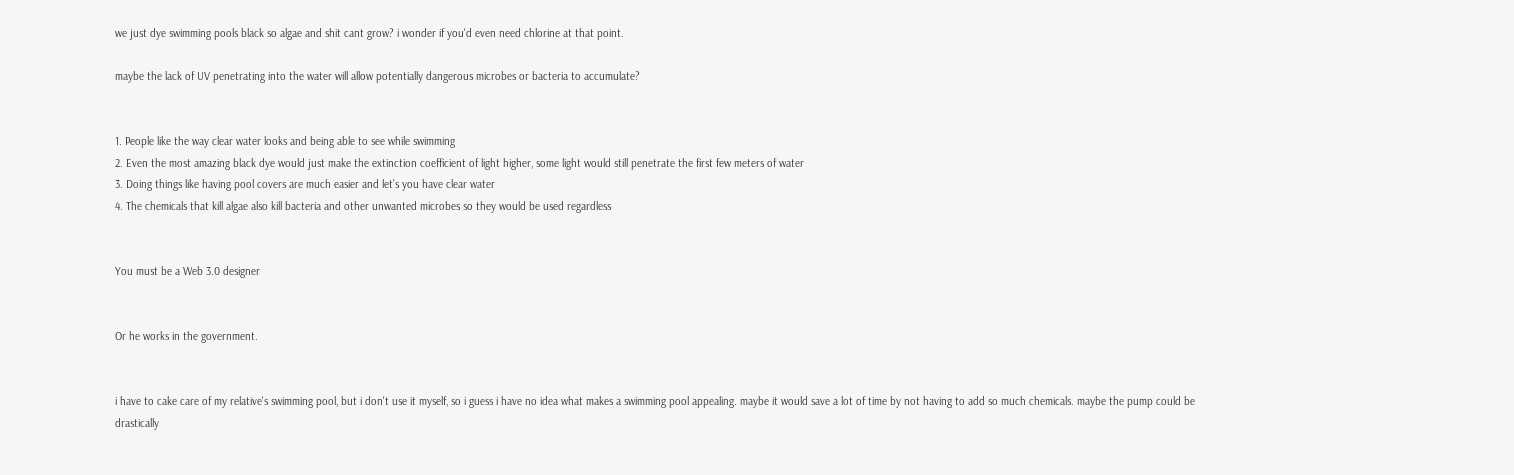we just dye swimming pools black so algae and shit cant grow? i wonder if you'd even need chlorine at that point.

maybe the lack of UV penetrating into the water will allow potentially dangerous microbes or bacteria to accumulate?


1. People like the way clear water looks and being able to see while swimming
2. Even the most amazing black dye would just make the extinction coefficient of light higher, some light would still penetrate the first few meters of water
3. Doing things like having pool covers are much easier and let’s you have clear water
4. The chemicals that kill algae also kill bacteria and other unwanted microbes so they would be used regardless


You must be a Web 3.0 designer


Or he works in the government.


i have to cake care of my relative's swimming pool, but i don't use it myself, so i guess i have no idea what makes a swimming pool appealing. maybe it would save a lot of time by not having to add so much chemicals. maybe the pump could be drastically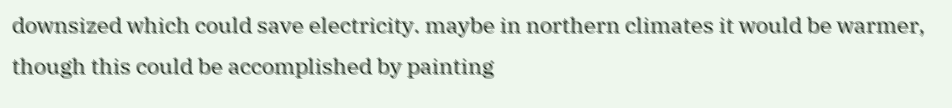downsized which could save electricity. maybe in northern climates it would be warmer, though this could be accomplished by painting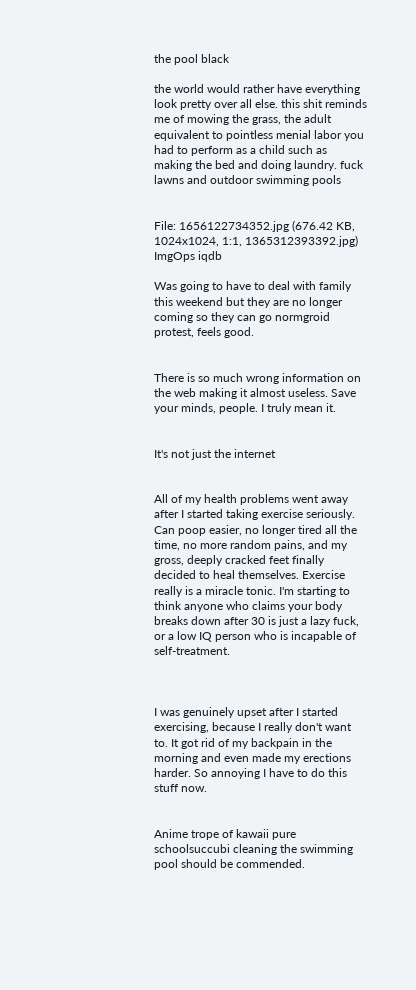the pool black

the world would rather have everything look pretty over all else. this shit reminds me of mowing the grass, the adult equivalent to pointless menial labor you had to perform as a child such as making the bed and doing laundry. fuck lawns and outdoor swimming pools


File: 1656122734352.jpg (676.42 KB, 1024x1024, 1:1, 1365312393392.jpg) ImgOps iqdb

Was going to have to deal with family this weekend but they are no longer coming so they can go normgroid protest, feels good.


There is so much wrong information on the web making it almost useless. Save your minds, people. I truly mean it.


It's not just the internet


All of my health problems went away after I started taking exercise seriously. Can poop easier, no longer tired all the time, no more random pains, and my gross, deeply cracked feet finally decided to heal themselves. Exercise really is a miracle tonic. I'm starting to think anyone who claims your body breaks down after 30 is just a lazy fuck, or a low IQ person who is incapable of self-treatment.



I was genuinely upset after I started exercising, because I really don't want to. It got rid of my backpain in the morning and even made my erections harder. So annoying I have to do this stuff now.


Anime trope of kawaii pure schoolsuccubi cleaning the swimming pool should be commended.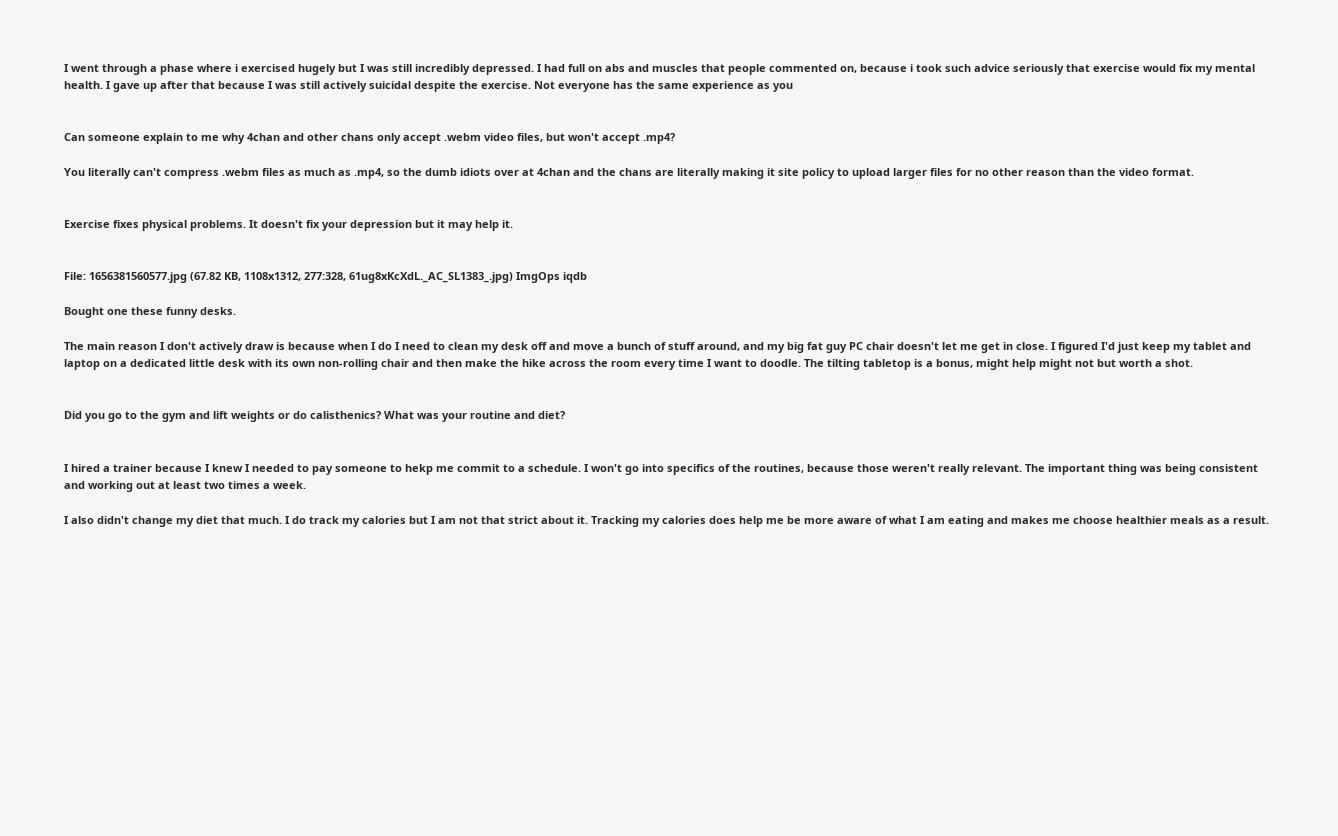I went through a phase where i exercised hugely but I was still incredibly depressed. I had full on abs and muscles that people commented on, because i took such advice seriously that exercise would fix my mental health. I gave up after that because I was still actively suicidal despite the exercise. Not everyone has the same experience as you


Can someone explain to me why 4chan and other chans only accept .webm video files, but won't accept .mp4?

You literally can't compress .webm files as much as .mp4, so the dumb idiots over at 4chan and the chans are literally making it site policy to upload larger files for no other reason than the video format.


Exercise fixes physical problems. It doesn't fix your depression but it may help it.


File: 1656381560577.jpg (67.82 KB, 1108x1312, 277:328, 61ug8xKcXdL._AC_SL1383_.jpg) ImgOps iqdb

Bought one these funny desks.

The main reason I don't actively draw is because when I do I need to clean my desk off and move a bunch of stuff around, and my big fat guy PC chair doesn't let me get in close. I figured I'd just keep my tablet and laptop on a dedicated little desk with its own non-rolling chair and then make the hike across the room every time I want to doodle. The tilting tabletop is a bonus, might help might not but worth a shot.


Did you go to the gym and lift weights or do calisthenics? What was your routine and diet?


I hired a trainer because I knew I needed to pay someone to hekp me commit to a schedule. I won't go into specifics of the routines, because those weren't really relevant. The important thing was being consistent and working out at least two times a week.

I also didn't change my diet that much. I do track my calories but I am not that strict about it. Tracking my calories does help me be more aware of what I am eating and makes me choose healthier meals as a result.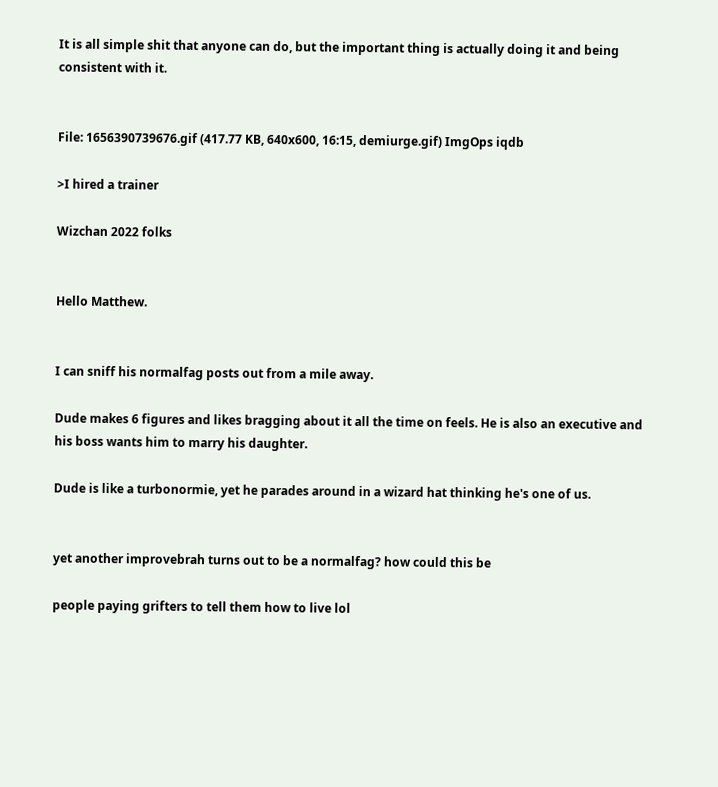It is all simple shit that anyone can do, but the important thing is actually doing it and being consistent with it.


File: 1656390739676.gif (417.77 KB, 640x600, 16:15, demiurge.gif) ImgOps iqdb

>I hired a trainer

Wizchan 2022 folks


Hello Matthew.


I can sniff his normalfag posts out from a mile away.

Dude makes 6 figures and likes bragging about it all the time on feels. He is also an executive and his boss wants him to marry his daughter.

Dude is like a turbonormie, yet he parades around in a wizard hat thinking he's one of us.


yet another improvebrah turns out to be a normalfag? how could this be

people paying grifters to tell them how to live lol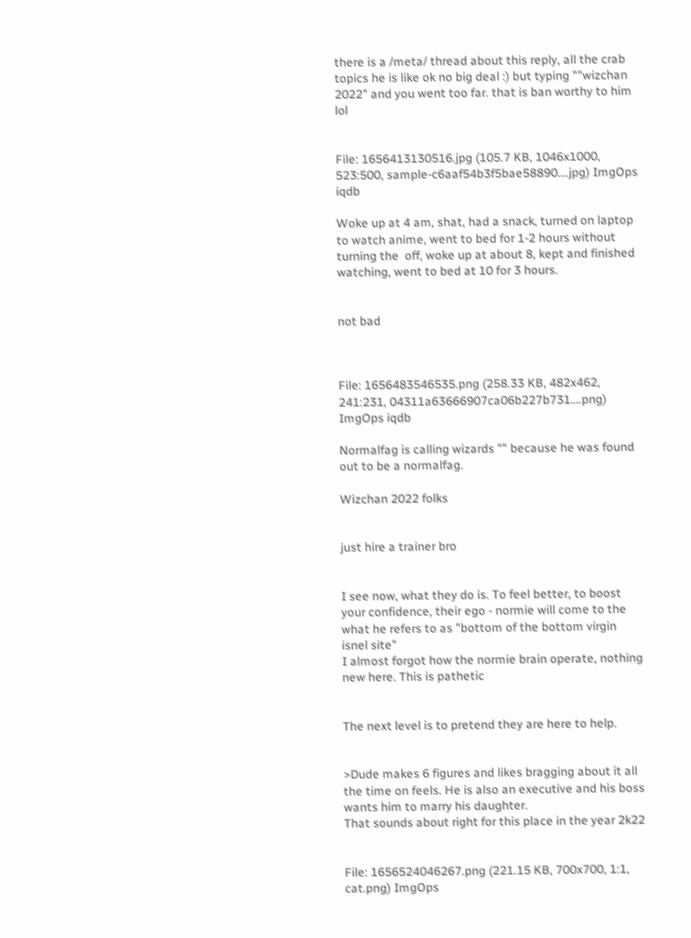there is a /meta/ thread about this reply, all the crab topics he is like ok no big deal :) but typing ""wizchan 2022" and you went too far. that is ban worthy to him lol


File: 1656413130516.jpg (105.7 KB, 1046x1000, 523:500, sample-c6aaf54b3f5bae58890….jpg) ImgOps iqdb

Woke up at 4 am, shat, had a snack, turned on laptop to watch anime, went to bed for 1-2 hours without turning the  off, woke up at about 8, kept and finished watching, went to bed at 10 for 3 hours.


not bad



File: 1656483546535.png (258.33 KB, 482x462, 241:231, 04311a63666907ca06b227b731….png) ImgOps iqdb

Normalfag is calling wizards "" because he was found out to be a normalfag.

Wizchan 2022 folks


just hire a trainer bro


I see now, what they do is. To feel better, to boost your confidence, their ego - normie will come to the what he refers to as "bottom of the bottom virgin isnel site"
I almost forgot how the normie brain operate, nothing new here. This is pathetic


The next level is to pretend they are here to help.


>Dude makes 6 figures and likes bragging about it all the time on feels. He is also an executive and his boss wants him to marry his daughter.
That sounds about right for this place in the year 2k22


File: 1656524046267.png (221.15 KB, 700x700, 1:1, cat.png) ImgOps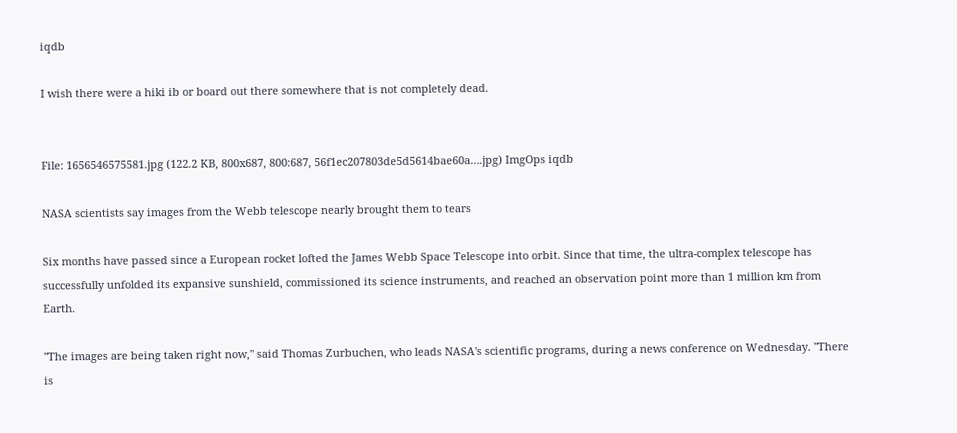iqdb

I wish there were a hiki ib or board out there somewhere that is not completely dead.


File: 1656546575581.jpg (122.2 KB, 800x687, 800:687, 56f1ec207803de5d5614bae60a….jpg) ImgOps iqdb

NASA scientists say images from the Webb telescope nearly brought them to tears

Six months have passed since a European rocket lofted the James Webb Space Telescope into orbit. Since that time, the ultra-complex telescope has successfully unfolded its expansive sunshield, commissioned its science instruments, and reached an observation point more than 1 million km from Earth.

"The images are being taken right now," said Thomas Zurbuchen, who leads NASA's scientific programs, during a news conference on Wednesday. "There is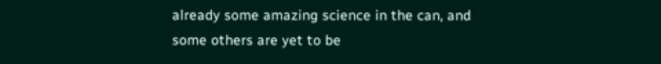already some amazing science in the can, and some others are yet to be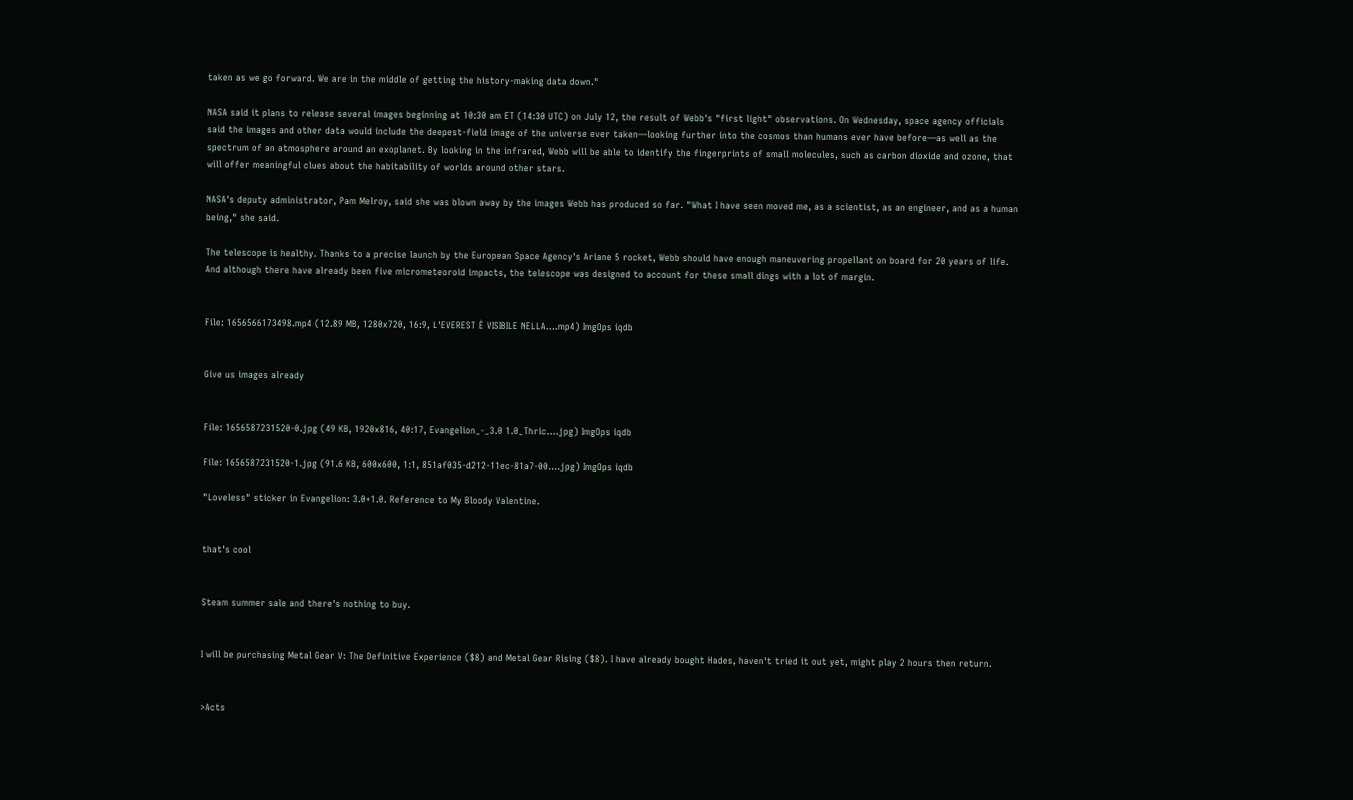taken as we go forward. We are in the middle of getting the history-making data down."

NASA said it plans to release several images beginning at 10:30 am ET (14:30 UTC) on July 12, the result of Webb's "first light" observations. On Wednesday, space agency officials said the images and other data would include the deepest-field image of the universe ever taken—looking further into the cosmos than humans ever have before—as well as the spectrum of an atmosphere around an exoplanet. By looking in the infrared, Webb will be able to identify the fingerprints of small molecules, such as carbon dioxide and ozone, that will offer meaningful clues about the habitability of worlds around other stars.

NASA's deputy administrator, Pam Melroy, said she was blown away by the images Webb has produced so far. "What I have seen moved me, as a scientist, as an engineer, and as a human being," she said.

The telescope is healthy. Thanks to a precise launch by the European Space Agency's Ariane 5 rocket, Webb should have enough maneuvering propellant on board for 20 years of life. And although there have already been five micrometeoroid impacts, the telescope was designed to account for these small dings with a lot of margin.


File: 1656566173498.mp4 (12.89 MB, 1280x720, 16:9, L'EVEREST È VISIBILE NELLA….mp4) ImgOps iqdb


Give us images already


File: 1656587231520-0.jpg (49 KB, 1920x816, 40:17, Evangelion_-_3.0 1.0_Thric….jpg) ImgOps iqdb

File: 1656587231520-1.jpg (91.6 KB, 600x600, 1:1, 851af035-d212-11ec-81a7-00….jpg) ImgOps iqdb

"Loveless" sticker in Evangelion: 3.0+1.0. Reference to My Bloody Valentine.


that's cool


Steam summer sale and there's nothing to buy.


I will be purchasing Metal Gear V: The Definitive Experience ($8) and Metal Gear Rising ($8). I have already bought Hades, haven't tried it out yet, might play 2 hours then return.


>Acts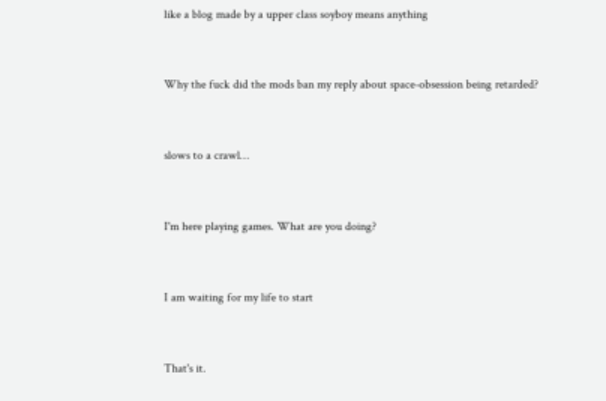like a blog made by a upper class soyboy means anything


Why the fuck did the mods ban my reply about space-obsession being retarded?


slows to a crawl…


I'm here playing games. What are you doing?


I am waiting for my life to start


That's it.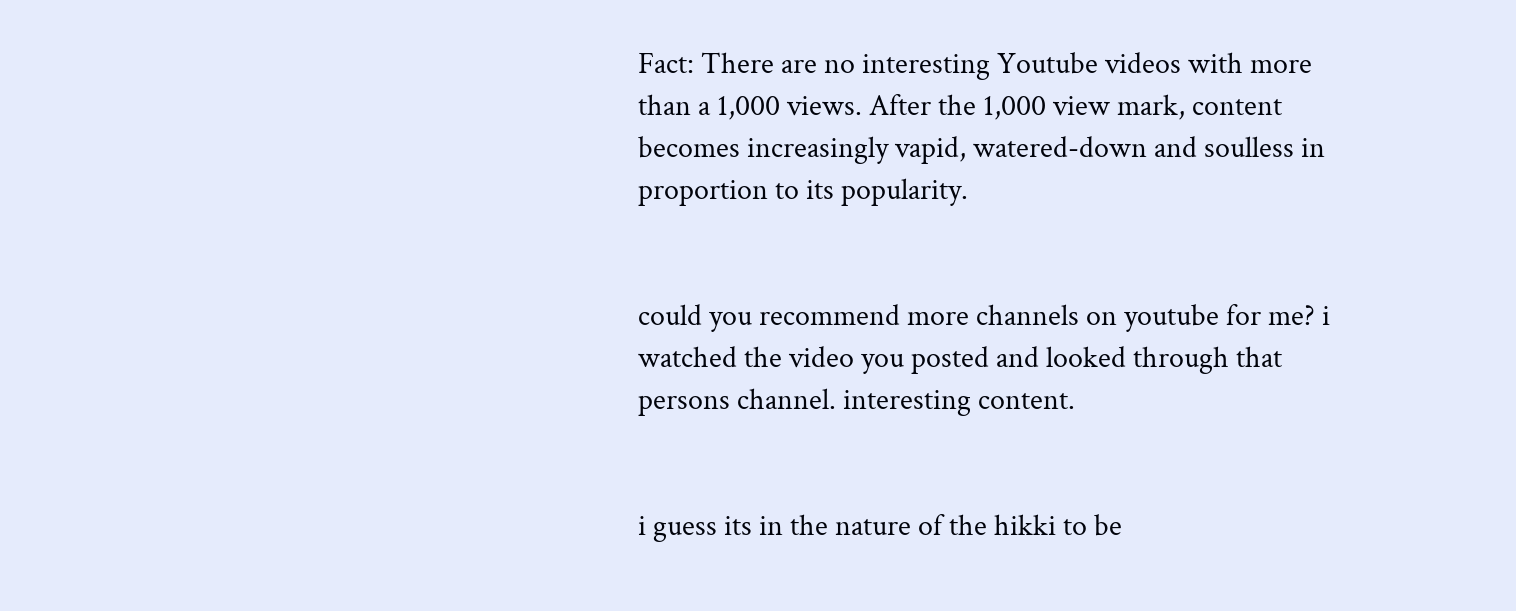Fact: There are no interesting Youtube videos with more than a 1,000 views. After the 1,000 view mark, content becomes increasingly vapid, watered-down and soulless in proportion to its popularity.


could you recommend more channels on youtube for me? i watched the video you posted and looked through that persons channel. interesting content.


i guess its in the nature of the hikki to be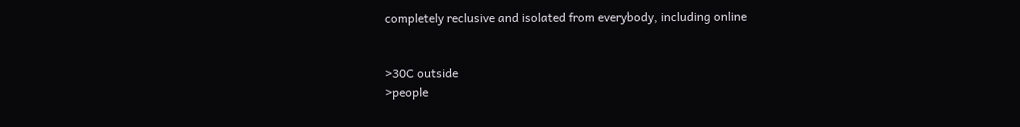completely reclusive and isolated from everybody, including online


>30C outside
>people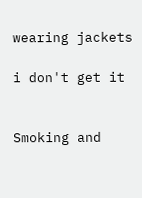wearing jackets

i don't get it


Smoking and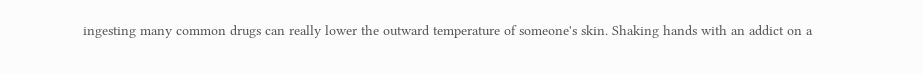ingesting many common drugs can really lower the outward temperature of someone's skin. Shaking hands with an addict on a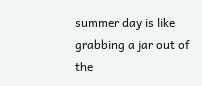summer day is like grabbing a jar out of the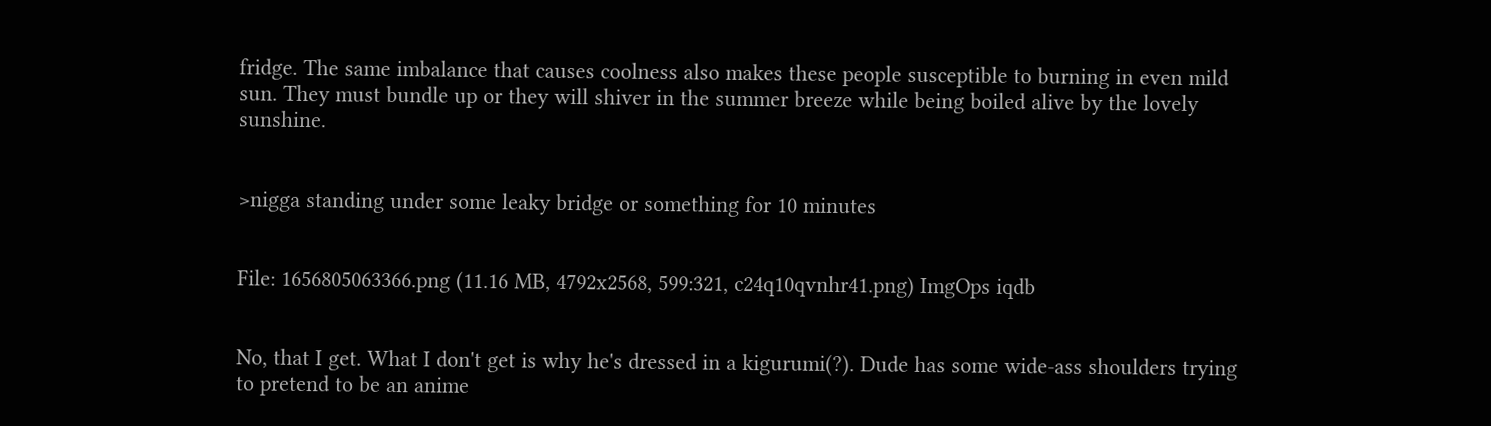fridge. The same imbalance that causes coolness also makes these people susceptible to burning in even mild sun. They must bundle up or they will shiver in the summer breeze while being boiled alive by the lovely sunshine.


>nigga standing under some leaky bridge or something for 10 minutes


File: 1656805063366.png (11.16 MB, 4792x2568, 599:321, c24q10qvnhr41.png) ImgOps iqdb


No, that I get. What I don't get is why he's dressed in a kigurumi(?). Dude has some wide-ass shoulders trying to pretend to be an anime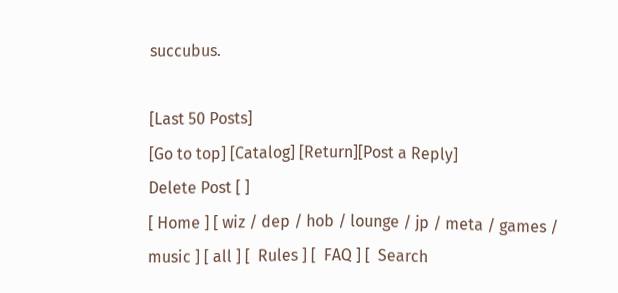succubus.

[Last 50 Posts]
[Go to top] [Catalog] [Return][Post a Reply]
Delete Post [ ]
[ Home ] [ wiz / dep / hob / lounge / jp / meta / games / music ] [ all ] [  Rules ] [  FAQ ] [  Search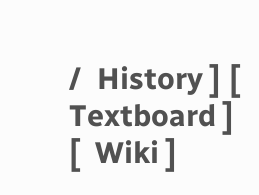/  History ] [  Textboard ] [  Wiki ]